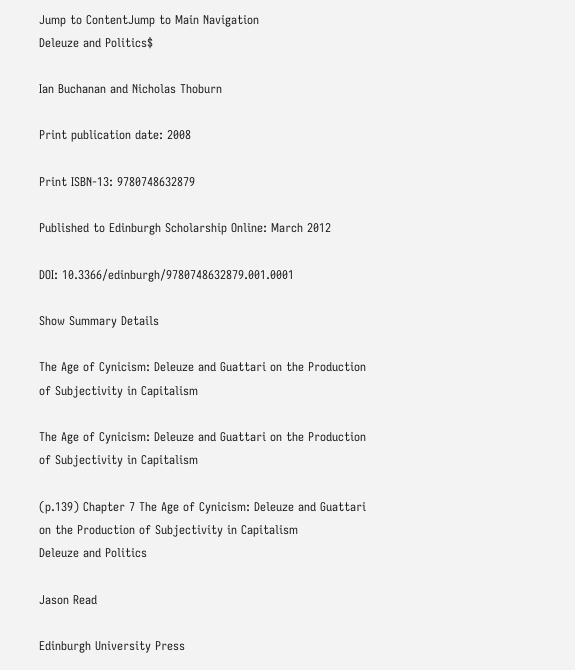Jump to ContentJump to Main Navigation
Deleuze and Politics$

Ian Buchanan and Nicholas Thoburn

Print publication date: 2008

Print ISBN-13: 9780748632879

Published to Edinburgh Scholarship Online: March 2012

DOI: 10.3366/edinburgh/9780748632879.001.0001

Show Summary Details

The Age of Cynicism: Deleuze and Guattari on the Production of Subjectivity in Capitalism

The Age of Cynicism: Deleuze and Guattari on the Production of Subjectivity in Capitalism

(p.139) Chapter 7 The Age of Cynicism: Deleuze and Guattari on the Production of Subjectivity in Capitalism
Deleuze and Politics

Jason Read

Edinburgh University Press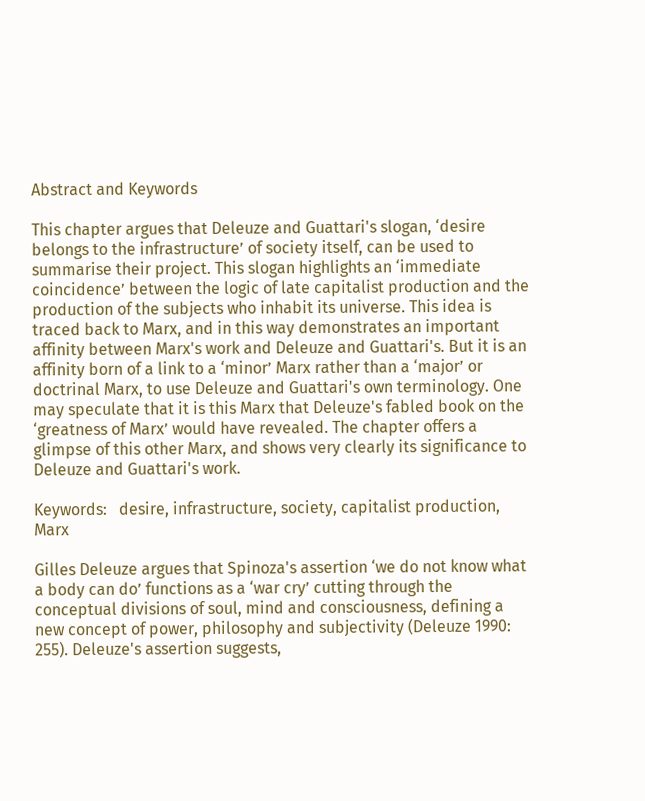Abstract and Keywords

This chapter argues that Deleuze and Guattari's slogan, ‘desire belongs to the infrastructure’ of society itself, can be used to summarise their project. This slogan highlights an ‘immediate coincidence’ between the logic of late capitalist production and the production of the subjects who inhabit its universe. This idea is traced back to Marx, and in this way demonstrates an important affinity between Marx's work and Deleuze and Guattari's. But it is an affinity born of a link to a ‘minor’ Marx rather than a ‘major’ or doctrinal Marx, to use Deleuze and Guattari's own terminology. One may speculate that it is this Marx that Deleuze's fabled book on the ‘greatness of Marx’ would have revealed. The chapter offers a glimpse of this other Marx, and shows very clearly its significance to Deleuze and Guattari's work.

Keywords:   desire, infrastructure, society, capitalist production, Marx

Gilles Deleuze argues that Spinoza's assertion ‘we do not know what a body can do’ functions as a ‘war cry’ cutting through the conceptual divisions of soul, mind and consciousness, defining a new concept of power, philosophy and subjectivity (Deleuze 1990: 255). Deleuze's assertion suggests,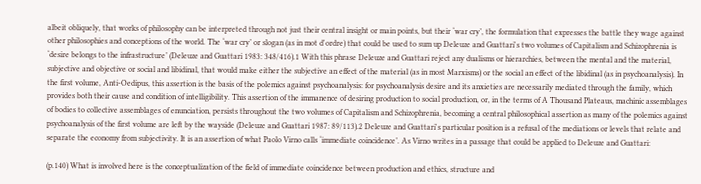albeit obliquely, that works of philosophy can be interpreted through not just their central insight or main points, but their ‘war cry’, the formulation that expresses the battle they wage against other philosophies and conceptions of the world. The ‘war cry’ or slogan (as in mot d'ordre) that could be used to sum up Deleuze and Guattari's two volumes of Capitalism and Schizophrenia is ‘desire belongs to the infrastructure’ (Deleuze and Guattari 1983: 348/416).1 With this phrase Deleuze and Guattari reject any dualisms or hierarchies, between the mental and the material, subjective and objective or social and libidinal, that would make either the subjective an effect of the material (as in most Marxisms) or the social an effect of the libidinal (as in psychoanalysis). In the first volume, Anti-Oedipus, this assertion is the basis of the polemics against psychoanalysis: for psychoanalysis desire and its anxieties are necessarily mediated through the family, which provides both their cause and condition of intelligibility. This assertion of the immanence of desiring production to social production, or, in the terms of A Thousand Plateaus, machinic assemblages of bodies to collective assemblages of enunciation, persists throughout the two volumes of Capitalism and Schizophrenia, becoming a central philosophical assertion as many of the polemics against psychoanalysis of the first volume are left by the wayside (Deleuze and Guattari 1987: 89/113).2 Deleuze and Guattari's particular position is a refusal of the mediations or levels that relate and separate the economy from subjectivity. It is an assertion of what Paolo Virno calls ‘immediate coincidence’. As Virno writes in a passage that could be applied to Deleuze and Guattari:

(p.140) What is involved here is the conceptualization of the field of immediate coincidence between production and ethics, structure and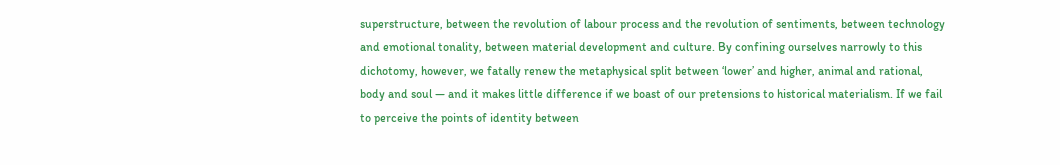superstructure, between the revolution of labour process and the revolution of sentiments, between technology and emotional tonality, between material development and culture. By confining ourselves narrowly to this dichotomy, however, we fatally renew the metaphysical split between ‘lower’ and higher, animal and rational, body and soul — and it makes little difference if we boast of our pretensions to historical materialism. If we fail to perceive the points of identity between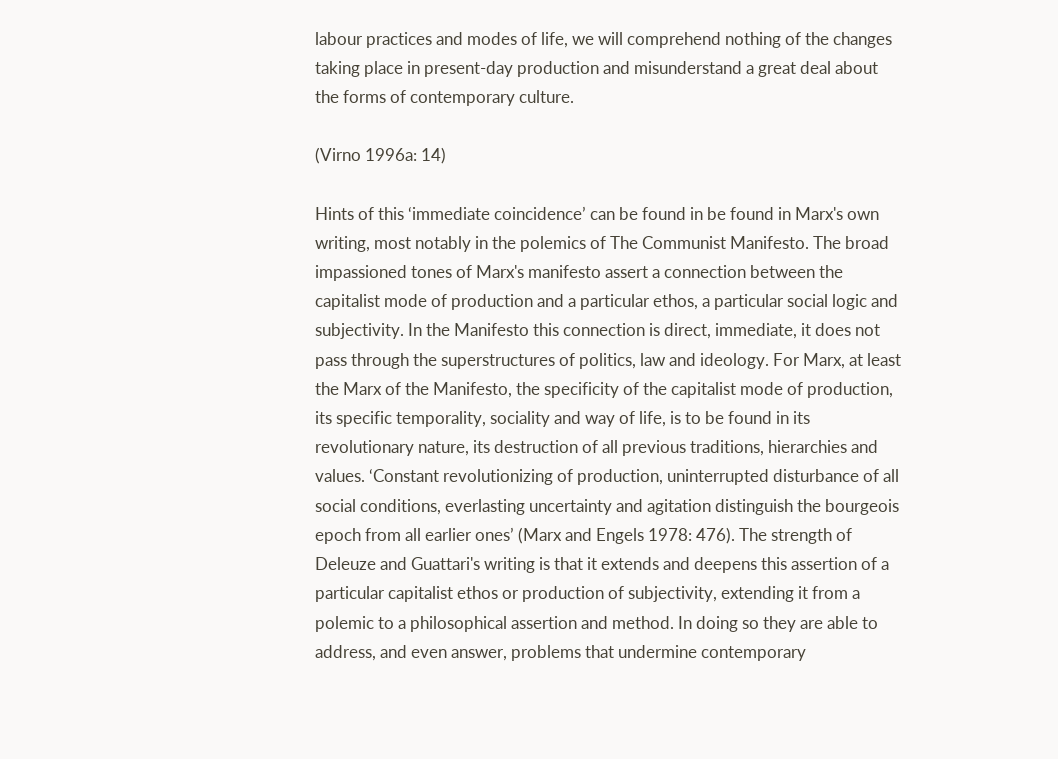labour practices and modes of life, we will comprehend nothing of the changes taking place in present-day production and misunderstand a great deal about the forms of contemporary culture.

(Virno 1996a: 14)

Hints of this ‘immediate coincidence’ can be found in be found in Marx's own writing, most notably in the polemics of The Communist Manifesto. The broad impassioned tones of Marx's manifesto assert a connection between the capitalist mode of production and a particular ethos, a particular social logic and subjectivity. In the Manifesto this connection is direct, immediate, it does not pass through the superstructures of politics, law and ideology. For Marx, at least the Marx of the Manifesto, the specificity of the capitalist mode of production, its specific temporality, sociality and way of life, is to be found in its revolutionary nature, its destruction of all previous traditions, hierarchies and values. ‘Constant revolutionizing of production, uninterrupted disturbance of all social conditions, everlasting uncertainty and agitation distinguish the bourgeois epoch from all earlier ones’ (Marx and Engels 1978: 476). The strength of Deleuze and Guattari's writing is that it extends and deepens this assertion of a particular capitalist ethos or production of subjectivity, extending it from a polemic to a philosophical assertion and method. In doing so they are able to address, and even answer, problems that undermine contemporary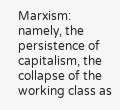Marxism: namely, the persistence of capitalism, the collapse of the working class as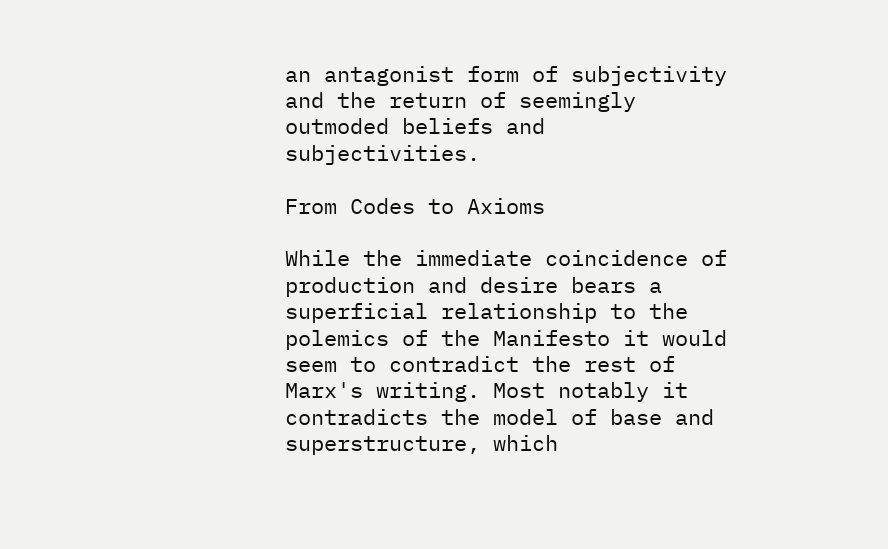an antagonist form of subjectivity and the return of seemingly outmoded beliefs and subjectivities.

From Codes to Axioms

While the immediate coincidence of production and desire bears a superficial relationship to the polemics of the Manifesto it would seem to contradict the rest of Marx's writing. Most notably it contradicts the model of base and superstructure, which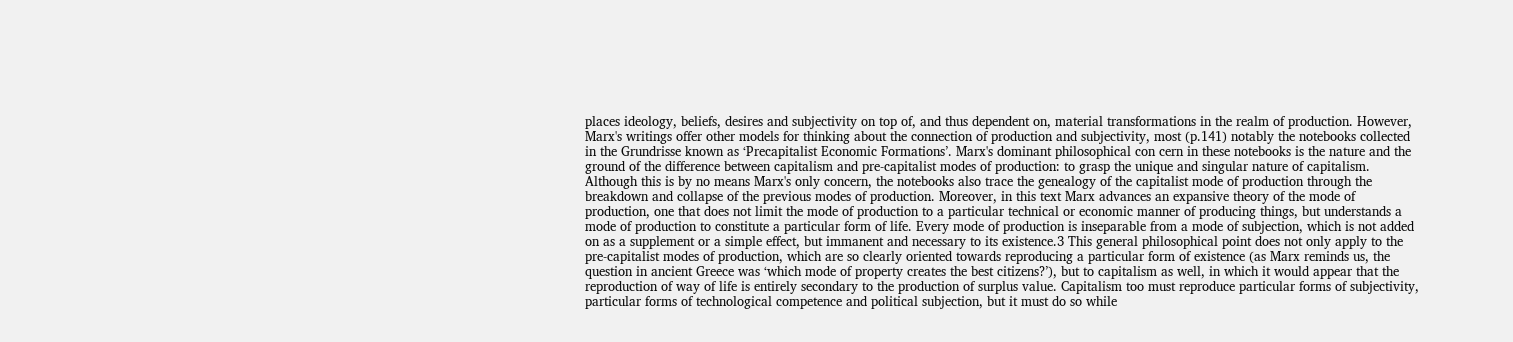places ideology, beliefs, desires and subjectivity on top of, and thus dependent on, material transformations in the realm of production. However, Marx's writings offer other models for thinking about the connection of production and subjectivity, most (p.141) notably the notebooks collected in the Grundrisse known as ‘Precapitalist Economic Formations’. Marx's dominant philosophical con cern in these notebooks is the nature and the ground of the difference between capitalism and pre-capitalist modes of production: to grasp the unique and singular nature of capitalism. Although this is by no means Marx's only concern, the notebooks also trace the genealogy of the capitalist mode of production through the breakdown and collapse of the previous modes of production. Moreover, in this text Marx advances an expansive theory of the mode of production, one that does not limit the mode of production to a particular technical or economic manner of producing things, but understands a mode of production to constitute a particular form of life. Every mode of production is inseparable from a mode of subjection, which is not added on as a supplement or a simple effect, but immanent and necessary to its existence.3 This general philosophical point does not only apply to the pre-capitalist modes of production, which are so clearly oriented towards reproducing a particular form of existence (as Marx reminds us, the question in ancient Greece was ‘which mode of property creates the best citizens?’), but to capitalism as well, in which it would appear that the reproduction of way of life is entirely secondary to the production of surplus value. Capitalism too must reproduce particular forms of subjectivity, particular forms of technological competence and political subjection, but it must do so while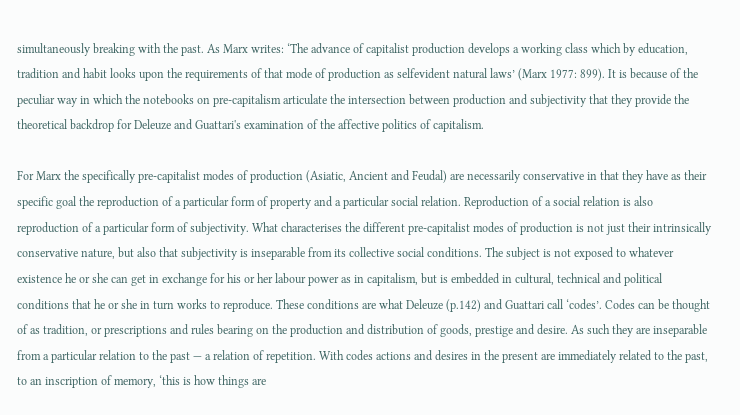simultaneously breaking with the past. As Marx writes: ‘The advance of capitalist production develops a working class which by education, tradition and habit looks upon the requirements of that mode of production as selfevident natural laws’ (Marx 1977: 899). It is because of the peculiar way in which the notebooks on pre-capitalism articulate the intersection between production and subjectivity that they provide the theoretical backdrop for Deleuze and Guattari's examination of the affective politics of capitalism.

For Marx the specifically pre-capitalist modes of production (Asiatic, Ancient and Feudal) are necessarily conservative in that they have as their specific goal the reproduction of a particular form of property and a particular social relation. Reproduction of a social relation is also reproduction of a particular form of subjectivity. What characterises the different pre-capitalist modes of production is not just their intrinsically conservative nature, but also that subjectivity is inseparable from its collective social conditions. The subject is not exposed to whatever existence he or she can get in exchange for his or her labour power as in capitalism, but is embedded in cultural, technical and political conditions that he or she in turn works to reproduce. These conditions are what Deleuze (p.142) and Guattari call ‘codes’. Codes can be thought of as tradition, or prescriptions and rules bearing on the production and distribution of goods, prestige and desire. As such they are inseparable from a particular relation to the past — a relation of repetition. With codes actions and desires in the present are immediately related to the past, to an inscription of memory, ‘this is how things are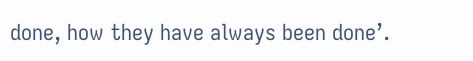done, how they have always been done’.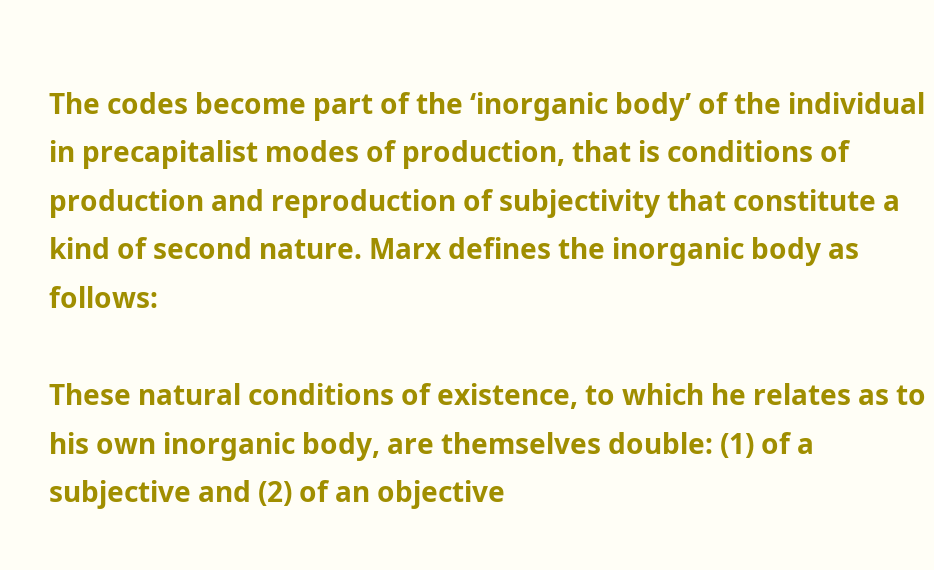The codes become part of the ‘inorganic body’ of the individual in precapitalist modes of production, that is conditions of production and reproduction of subjectivity that constitute a kind of second nature. Marx defines the inorganic body as follows:

These natural conditions of existence, to which he relates as to his own inorganic body, are themselves double: (1) of a subjective and (2) of an objective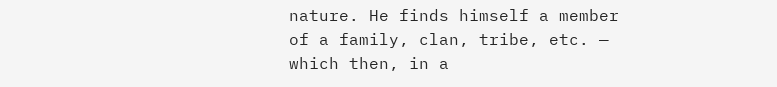nature. He finds himself a member of a family, clan, tribe, etc. — which then, in a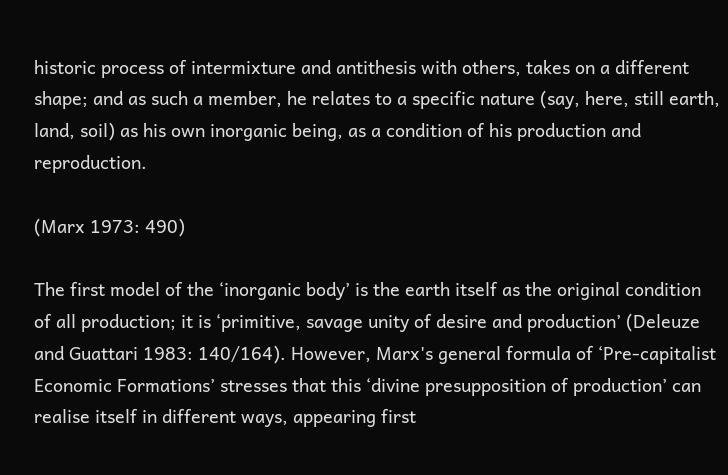historic process of intermixture and antithesis with others, takes on a different shape; and as such a member, he relates to a specific nature (say, here, still earth, land, soil) as his own inorganic being, as a condition of his production and reproduction.

(Marx 1973: 490)

The first model of the ‘inorganic body’ is the earth itself as the original condition of all production; it is ‘primitive, savage unity of desire and production’ (Deleuze and Guattari 1983: 140/164). However, Marx's general formula of ‘Pre-capitalist Economic Formations’ stresses that this ‘divine presupposition of production’ can realise itself in different ways, appearing first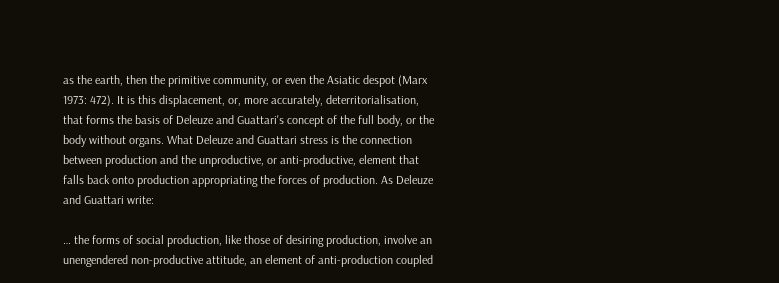as the earth, then the primitive community, or even the Asiatic despot (Marx 1973: 472). It is this displacement, or, more accurately, deterritorialisation, that forms the basis of Deleuze and Guattari's concept of the full body, or the body without organs. What Deleuze and Guattari stress is the connection between production and the unproductive, or anti-productive, element that falls back onto production appropriating the forces of production. As Deleuze and Guattari write:

… the forms of social production, like those of desiring production, involve an unengendered non-productive attitude, an element of anti-production coupled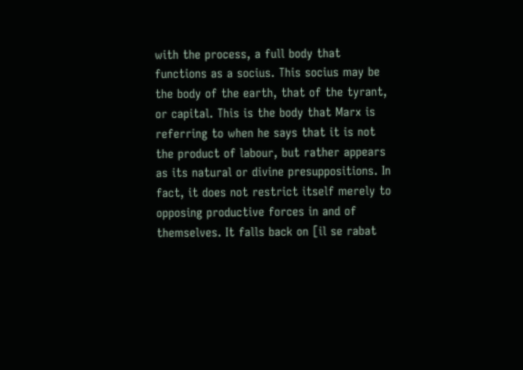with the process, a full body that functions as a socius. This socius may be the body of the earth, that of the tyrant, or capital. This is the body that Marx is referring to when he says that it is not the product of labour, but rather appears as its natural or divine presuppositions. In fact, it does not restrict itself merely to opposing productive forces in and of themselves. It falls back on [il se rabat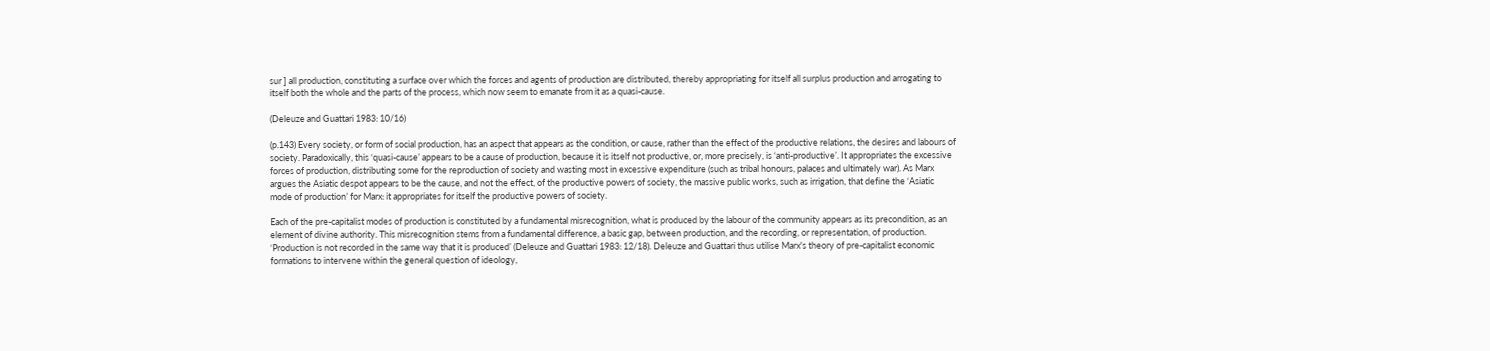sur ] all production, constituting a surface over which the forces and agents of production are distributed, thereby appropriating for itself all surplus production and arrogating to itself both the whole and the parts of the process, which now seem to emanate from it as a quasi-cause.

(Deleuze and Guattari 1983: 10/16)

(p.143) Every society, or form of social production, has an aspect that appears as the condition, or cause, rather than the effect of the productive relations, the desires and labours of society. Paradoxically, this ‘quasi-cause’ appears to be a cause of production, because it is itself not productive, or, more precisely, is ‘anti-productive’. It appropriates the excessive forces of production, distributing some for the reproduction of society and wasting most in excessive expenditure (such as tribal honours, palaces and ultimately war). As Marx argues the Asiatic despot appears to be the cause, and not the effect, of the productive powers of society, the massive public works, such as irrigation, that define the ‘Asiatic mode of production’ for Marx: it appropriates for itself the productive powers of society.

Each of the pre-capitalist modes of production is constituted by a fundamental misrecognition, what is produced by the labour of the community appears as its precondition, as an element of divine authority. This misrecognition stems from a fundamental difference, a basic gap, between production, and the recording, or representation, of production. ‘Production is not recorded in the same way that it is produced’ (Deleuze and Guattari 1983: 12/18). Deleuze and Guattari thus utilise Marx's theory of pre-capitalist economic formations to intervene within the general question of ideology,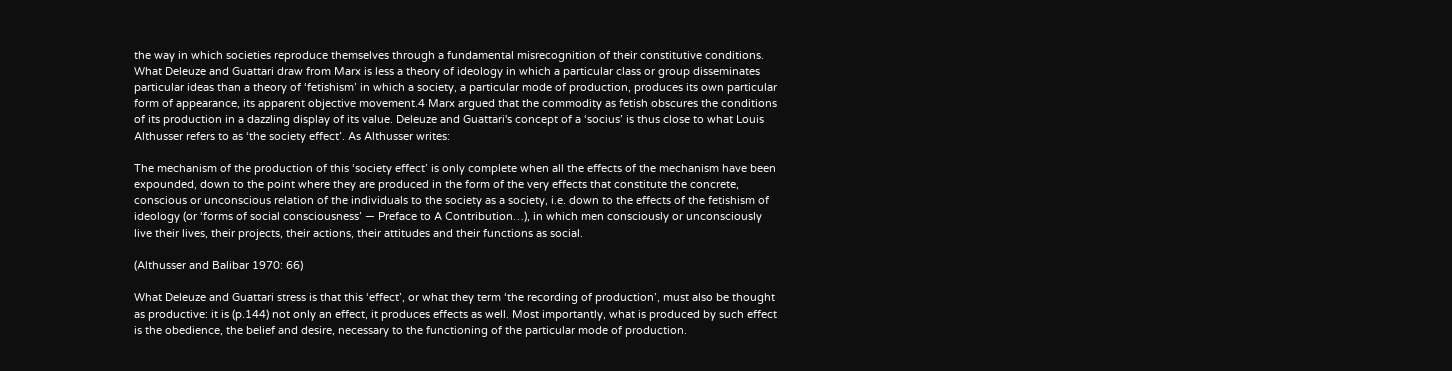the way in which societies reproduce themselves through a fundamental misrecognition of their constitutive conditions. What Deleuze and Guattari draw from Marx is less a theory of ideology in which a particular class or group disseminates particular ideas than a theory of ‘fetishism’ in which a society, a particular mode of production, produces its own particular form of appearance, its apparent objective movement.4 Marx argued that the commodity as fetish obscures the conditions of its production in a dazzling display of its value. Deleuze and Guattari's concept of a ‘socius’ is thus close to what Louis Althusser refers to as ‘the society effect’. As Althusser writes:

The mechanism of the production of this ‘society effect’ is only complete when all the effects of the mechanism have been expounded, down to the point where they are produced in the form of the very effects that constitute the concrete, conscious or unconscious relation of the individuals to the society as a society, i.e. down to the effects of the fetishism of ideology (or ‘forms of social consciousness’ — Preface to A Contribution…), in which men consciously or unconsciously live their lives, their projects, their actions, their attitudes and their functions as social.

(Althusser and Balibar 1970: 66)

What Deleuze and Guattari stress is that this ‘effect’, or what they term ‘the recording of production’, must also be thought as productive: it is (p.144) not only an effect, it produces effects as well. Most importantly, what is produced by such effect is the obedience, the belief and desire, necessary to the functioning of the particular mode of production.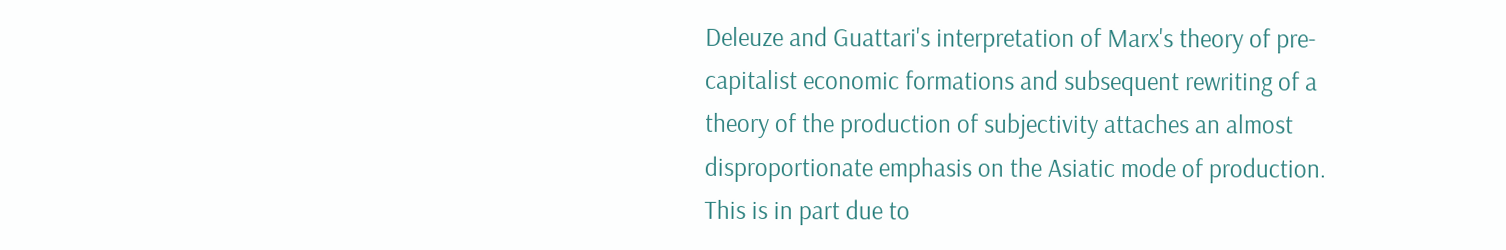Deleuze and Guattari's interpretation of Marx's theory of pre- capitalist economic formations and subsequent rewriting of a theory of the production of subjectivity attaches an almost disproportionate emphasis on the Asiatic mode of production. This is in part due to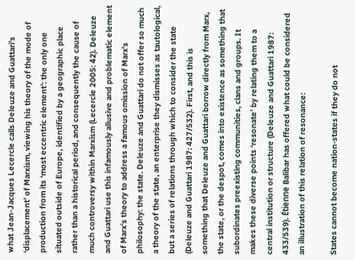what Jean-Jacques Lecercle calls Deleuze and Guattari's ‘displacement’ of Marxism, viewing his theory of the mode of production from its ‘most eccentric element’: the only one situated outside of Europe, identified by a geographic place rather than a historical period, and consequently the cause of much controversy within Marxism (Lecercle 2005: 42). Deleuze and Guattari use this infamously allusive and problematic element of Marx's theory to address a famous omission of Marx's philosophy: the state. Deleuze and Guattari do not offer so much a theory of the state, an enterprise they dismisses as tautological, but a series of relations through which to consider the state (Deleuze and Guattari 1987: 427/532). First, and this is something that Deleuze and Guattari borrow directly from Marx, the state, or the despot, comes into existence as something that subordinates preexisting communities, clans and groups. It makes these diverse points ‘resonate’ by relating them to a central institution or structure (Deleuze and Guattari 1987: 433/539). Étienne Balibar has offered what could be considered an illustration of this relation of resonance:

States cannot become nation-states if they do not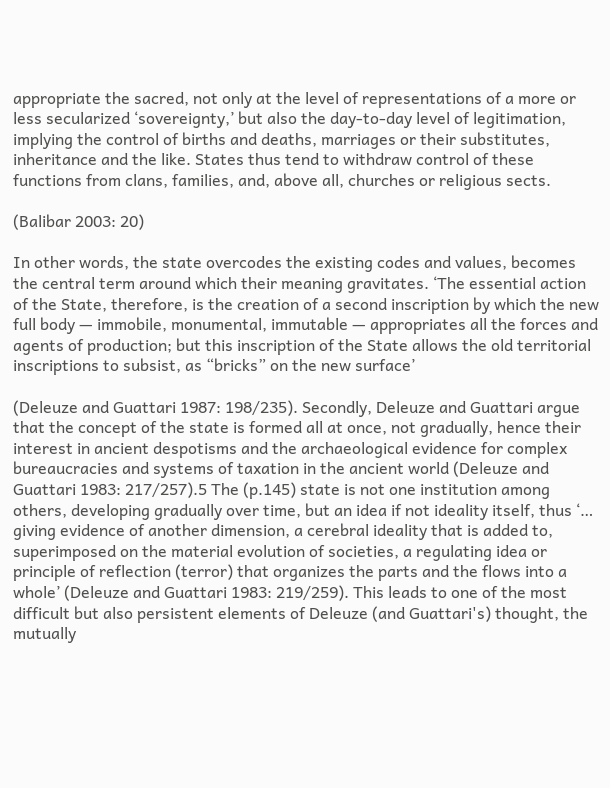appropriate the sacred, not only at the level of representations of a more or less secularized ‘sovereignty,’ but also the day-to-day level of legitimation, implying the control of births and deaths, marriages or their substitutes, inheritance and the like. States thus tend to withdraw control of these functions from clans, families, and, above all, churches or religious sects.

(Balibar 2003: 20)

In other words, the state overcodes the existing codes and values, becomes the central term around which their meaning gravitates. ‘The essential action of the State, therefore, is the creation of a second inscription by which the new full body — immobile, monumental, immutable — appropriates all the forces and agents of production; but this inscription of the State allows the old territorial inscriptions to subsist, as “bricks” on the new surface’

(Deleuze and Guattari 1987: 198/235). Secondly, Deleuze and Guattari argue that the concept of the state is formed all at once, not gradually, hence their interest in ancient despotisms and the archaeological evidence for complex bureaucracies and systems of taxation in the ancient world (Deleuze and Guattari 1983: 217/257).5 The (p.145) state is not one institution among others, developing gradually over time, but an idea if not ideality itself, thus ‘… giving evidence of another dimension, a cerebral ideality that is added to, superimposed on the material evolution of societies, a regulating idea or principle of reflection (terror) that organizes the parts and the flows into a whole’ (Deleuze and Guattari 1983: 219/259). This leads to one of the most difficult but also persistent elements of Deleuze (and Guattari's) thought, the mutually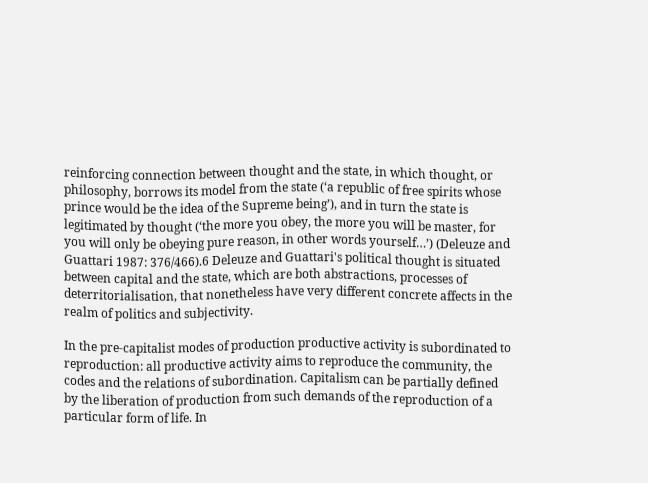reinforcing connection between thought and the state, in which thought, or philosophy, borrows its model from the state (‘a republic of free spirits whose prince would be the idea of the Supreme being’), and in turn the state is legitimated by thought (‘the more you obey, the more you will be master, for you will only be obeying pure reason, in other words yourself…’) (Deleuze and Guattari 1987: 376/466).6 Deleuze and Guattari's political thought is situated between capital and the state, which are both abstractions, processes of deterritorialisation, that nonetheless have very different concrete affects in the realm of politics and subjectivity.

In the pre-capitalist modes of production productive activity is subordinated to reproduction: all productive activity aims to reproduce the community, the codes and the relations of subordination. Capitalism can be partially defined by the liberation of production from such demands of the reproduction of a particular form of life. In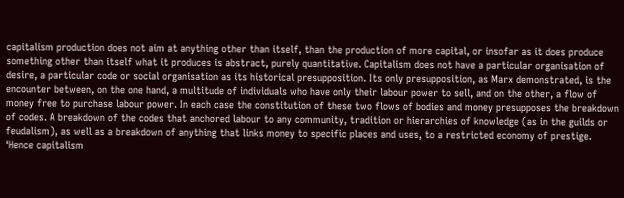capitalism production does not aim at anything other than itself, than the production of more capital, or insofar as it does produce something other than itself what it produces is abstract, purely quantitative. Capitalism does not have a particular organisation of desire, a particular code or social organisation as its historical presupposition. Its only presupposition, as Marx demonstrated, is the encounter between, on the one hand, a multitude of individuals who have only their labour power to sell, and on the other, a flow of money free to purchase labour power. In each case the constitution of these two flows of bodies and money presupposes the breakdown of codes. A breakdown of the codes that anchored labour to any community, tradition or hierarchies of knowledge (as in the guilds or feudalism), as well as a breakdown of anything that links money to specific places and uses, to a restricted economy of prestige. ‘Hence capitalism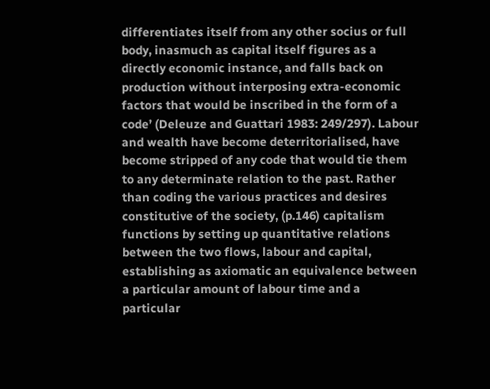differentiates itself from any other socius or full body, inasmuch as capital itself figures as a directly economic instance, and falls back on production without interposing extra-economic factors that would be inscribed in the form of a code’ (Deleuze and Guattari 1983: 249/297). Labour and wealth have become deterritorialised, have become stripped of any code that would tie them to any determinate relation to the past. Rather than coding the various practices and desires constitutive of the society, (p.146) capitalism functions by setting up quantitative relations between the two flows, labour and capital, establishing as axiomatic an equivalence between a particular amount of labour time and a particular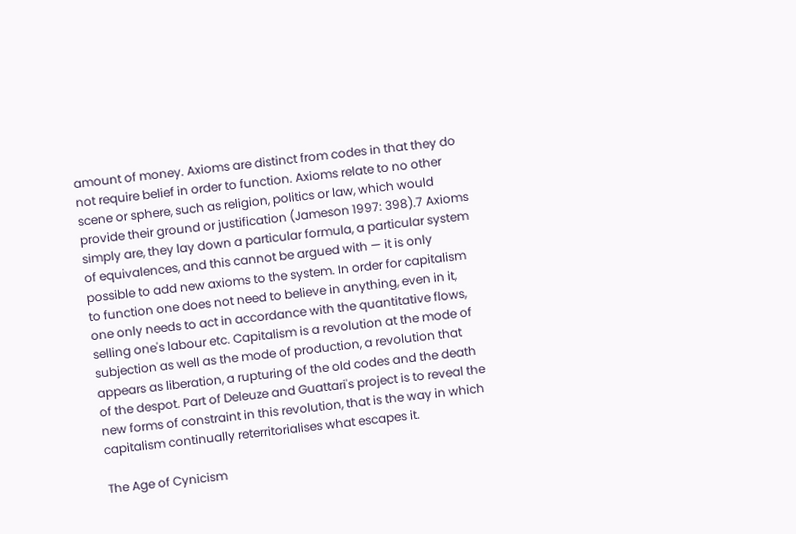amount of money. Axioms are distinct from codes in that they do not require belief in order to function. Axioms relate to no other scene or sphere, such as religion, politics or law, which would provide their ground or justification (Jameson 1997: 398).7 Axioms simply are, they lay down a particular formula, a particular system of equivalences, and this cannot be argued with — it is only possible to add new axioms to the system. In order for capitalism to function one does not need to believe in anything, even in it, one only needs to act in accordance with the quantitative flows, selling one's labour etc. Capitalism is a revolution at the mode of subjection as well as the mode of production, a revolution that appears as liberation, a rupturing of the old codes and the death of the despot. Part of Deleuze and Guattari's project is to reveal the new forms of constraint in this revolution, that is the way in which capitalism continually reterritorialises what escapes it.

The Age of Cynicism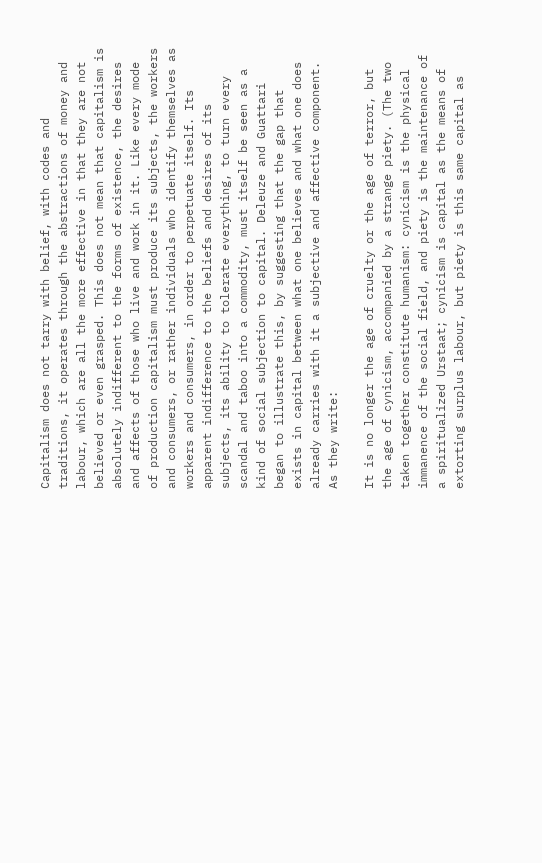Capitalism does not tarry with belief, with codes and traditions, it operates through the abstractions of money and labour, which are all the more effective in that they are not believed or even grasped. This does not mean that capitalism is absolutely indifferent to the forms of existence, the desires and affects of those who live and work in it. Like every mode of production capitalism must produce its subjects, the workers and consumers, or rather individuals who identify themselves as workers and consumers, in order to perpetuate itself. Its apparent indifference to the beliefs and desires of its subjects, its ability to tolerate everything, to turn every scandal and taboo into a commodity, must itself be seen as a kind of social subjection to capital. Deleuze and Guattari began to illustrate this, by suggesting that the gap that exists in capital between what one believes and what one does already carries with it a subjective and affective component. As they write:

It is no longer the age of cruelty or the age of terror, but the age of cynicism, accompanied by a strange piety. (The two taken together constitute humanism: cynicism is the physical immanence of the social field, and piety is the maintenance of a spiritualized Urstaat; cynicism is capital as the means of extorting surplus labour, but piety is this same capital as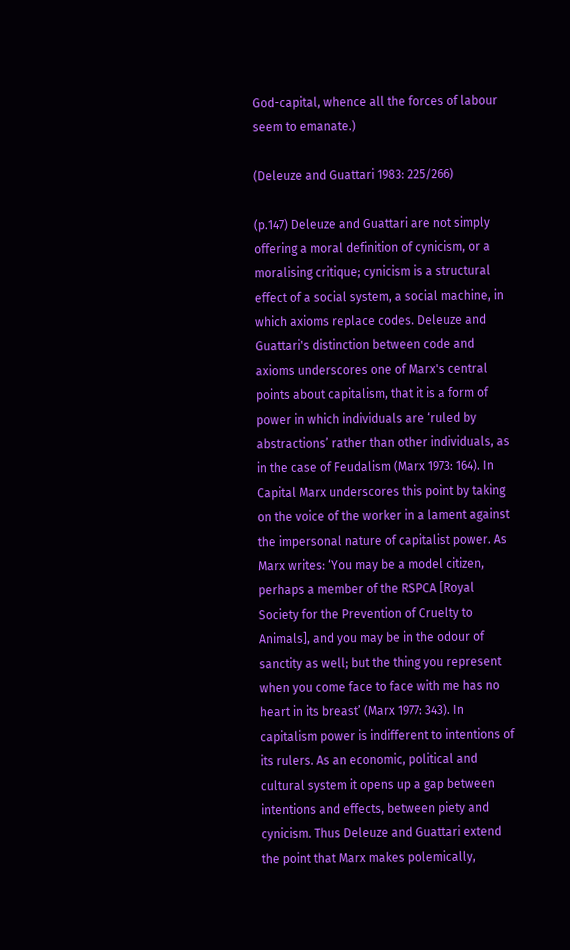God-capital, whence all the forces of labour seem to emanate.)

(Deleuze and Guattari 1983: 225/266)

(p.147) Deleuze and Guattari are not simply offering a moral definition of cynicism, or a moralising critique; cynicism is a structural effect of a social system, a social machine, in which axioms replace codes. Deleuze and Guattari's distinction between code and axioms underscores one of Marx's central points about capitalism, that it is a form of power in which individuals are ‘ruled by abstractions’ rather than other individuals, as in the case of Feudalism (Marx 1973: 164). In Capital Marx underscores this point by taking on the voice of the worker in a lament against the impersonal nature of capitalist power. As Marx writes: ‘You may be a model citizen, perhaps a member of the RSPCA [Royal Society for the Prevention of Cruelty to Animals], and you may be in the odour of sanctity as well; but the thing you represent when you come face to face with me has no heart in its breast’ (Marx 1977: 343). In capitalism power is indifferent to intentions of its rulers. As an economic, political and cultural system it opens up a gap between intentions and effects, between piety and cynicism. Thus Deleuze and Guattari extend the point that Marx makes polemically,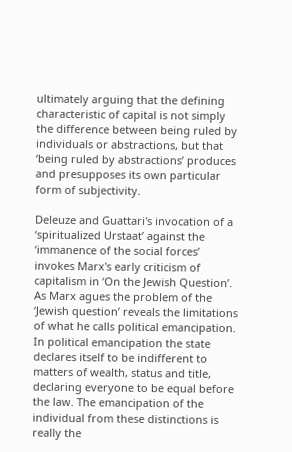ultimately arguing that the defining characteristic of capital is not simply the difference between being ruled by individuals or abstractions, but that ‘being ruled by abstractions’ produces and presupposes its own particular form of subjectivity.

Deleuze and Guattari's invocation of a ‘spiritualized Urstaat’ against the ‘immanence of the social forces’ invokes Marx's early criticism of capitalism in ‘On the Jewish Question’. As Marx agues the problem of the ‘Jewish question’ reveals the limitations of what he calls political emancipation. In political emancipation the state declares itself to be indifferent to matters of wealth, status and title, declaring everyone to be equal before the law. The emancipation of the individual from these distinctions is really the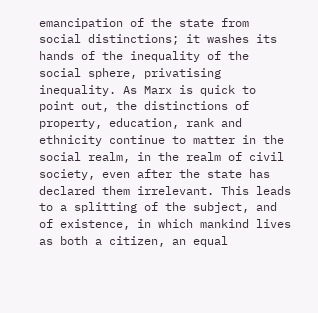emancipation of the state from social distinctions; it washes its hands of the inequality of the social sphere, privatising inequality. As Marx is quick to point out, the distinctions of property, education, rank and ethnicity continue to matter in the social realm, in the realm of civil society, even after the state has declared them irrelevant. This leads to a splitting of the subject, and of existence, in which mankind lives as both a citizen, an equal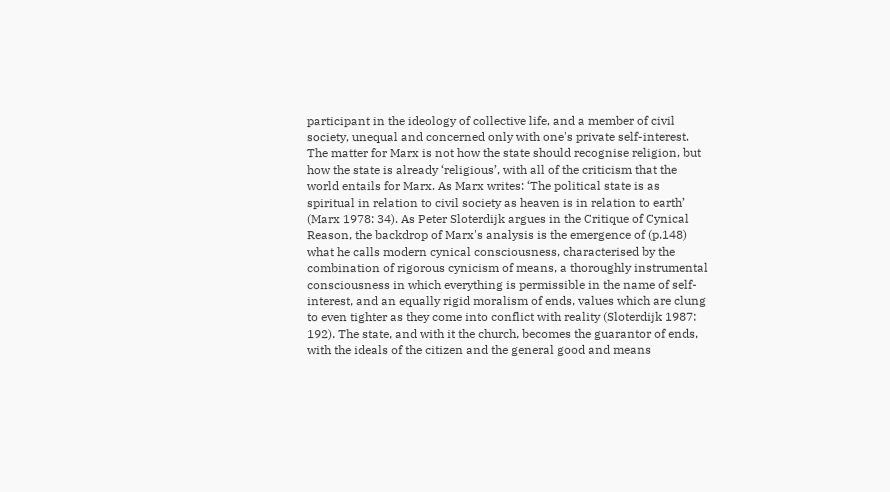participant in the ideology of collective life, and a member of civil society, unequal and concerned only with one's private self-interest. The matter for Marx is not how the state should recognise religion, but how the state is already ‘religious’, with all of the criticism that the world entails for Marx. As Marx writes: ‘The political state is as spiritual in relation to civil society as heaven is in relation to earth’ (Marx 1978: 34). As Peter Sloterdijk argues in the Critique of Cynical Reason, the backdrop of Marx's analysis is the emergence of (p.148) what he calls modern cynical consciousness, characterised by the combination of rigorous cynicism of means, a thoroughly instrumental consciousness in which everything is permissible in the name of self-interest, and an equally rigid moralism of ends, values which are clung to even tighter as they come into conflict with reality (Sloterdijk 1987: 192). The state, and with it the church, becomes the guarantor of ends, with the ideals of the citizen and the general good and means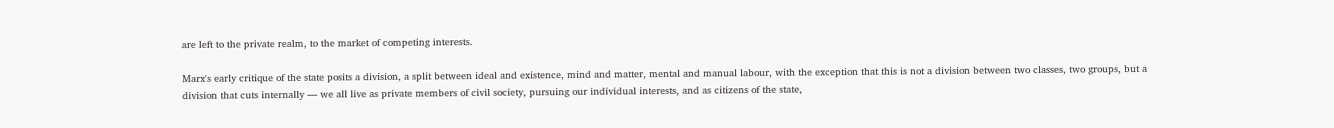are left to the private realm, to the market of competing interests.

Marx's early critique of the state posits a division, a split between ideal and existence, mind and matter, mental and manual labour, with the exception that this is not a division between two classes, two groups, but a division that cuts internally — we all live as private members of civil society, pursuing our individual interests, and as citizens of the state,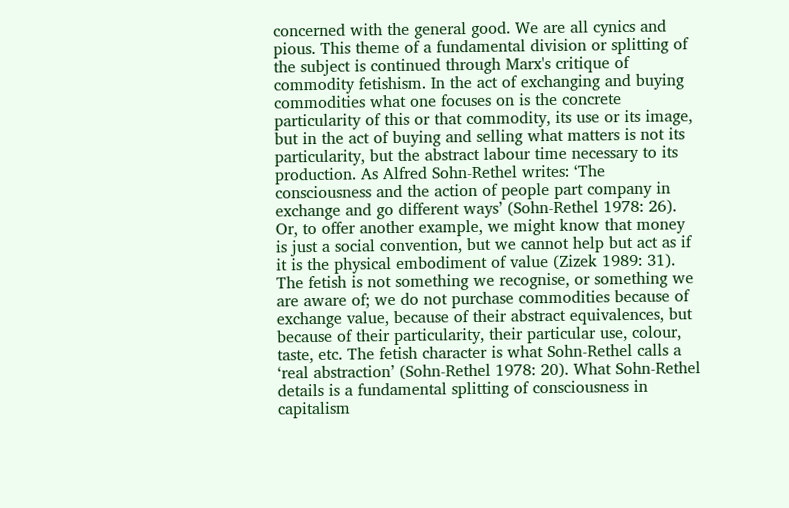concerned with the general good. We are all cynics and pious. This theme of a fundamental division or splitting of the subject is continued through Marx's critique of commodity fetishism. In the act of exchanging and buying commodities what one focuses on is the concrete particularity of this or that commodity, its use or its image, but in the act of buying and selling what matters is not its particularity, but the abstract labour time necessary to its production. As Alfred Sohn-Rethel writes: ‘The consciousness and the action of people part company in exchange and go different ways’ (Sohn-Rethel 1978: 26). Or, to offer another example, we might know that money is just a social convention, but we cannot help but act as if it is the physical embodiment of value (Zizek 1989: 31). The fetish is not something we recognise, or something we are aware of; we do not purchase commodities because of exchange value, because of their abstract equivalences, but because of their particularity, their particular use, colour, taste, etc. The fetish character is what Sohn-Rethel calls a ‘real abstraction’ (Sohn-Rethel 1978: 20). What Sohn-Rethel details is a fundamental splitting of consciousness in capitalism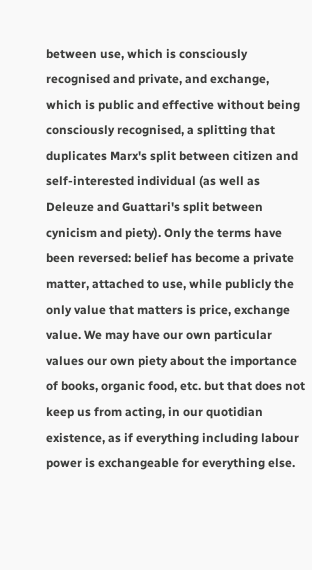between use, which is consciously recognised and private, and exchange, which is public and effective without being consciously recognised, a splitting that duplicates Marx's split between citizen and self-interested individual (as well as Deleuze and Guattari's split between cynicism and piety). Only the terms have been reversed: belief has become a private matter, attached to use, while publicly the only value that matters is price, exchange value. We may have our own particular values our own piety about the importance of books, organic food, etc. but that does not keep us from acting, in our quotidian existence, as if everything including labour power is exchangeable for everything else.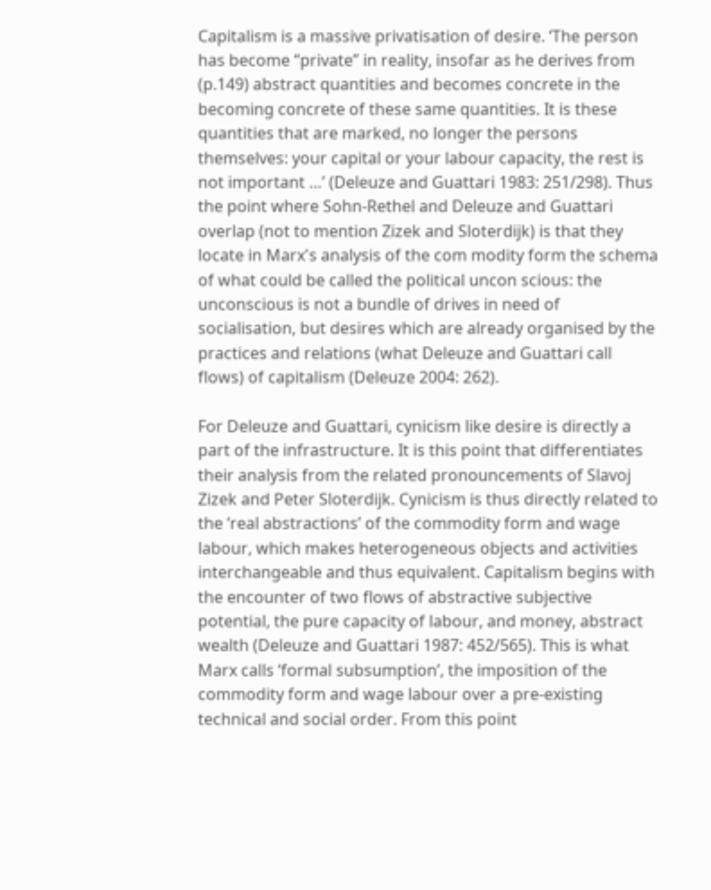Capitalism is a massive privatisation of desire. ‘The person has become “private” in reality, insofar as he derives from (p.149) abstract quantities and becomes concrete in the becoming concrete of these same quantities. It is these quantities that are marked, no longer the persons themselves: your capital or your labour capacity, the rest is not important …’ (Deleuze and Guattari 1983: 251/298). Thus the point where Sohn-Rethel and Deleuze and Guattari overlap (not to mention Zizek and Sloterdijk) is that they locate in Marx's analysis of the com modity form the schema of what could be called the political uncon scious: the unconscious is not a bundle of drives in need of socialisation, but desires which are already organised by the practices and relations (what Deleuze and Guattari call flows) of capitalism (Deleuze 2004: 262).

For Deleuze and Guattari, cynicism like desire is directly a part of the infrastructure. It is this point that differentiates their analysis from the related pronouncements of Slavoj Zizek and Peter Sloterdijk. Cynicism is thus directly related to the ‘real abstractions’ of the commodity form and wage labour, which makes heterogeneous objects and activities interchangeable and thus equivalent. Capitalism begins with the encounter of two flows of abstractive subjective potential, the pure capacity of labour, and money, abstract wealth (Deleuze and Guattari 1987: 452/565). This is what Marx calls ‘formal subsumption’, the imposition of the commodity form and wage labour over a pre-existing technical and social order. From this point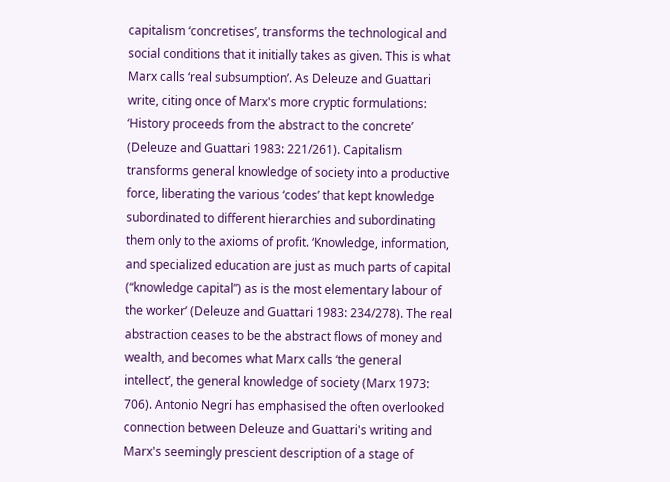capitalism ‘concretises’, transforms the technological and social conditions that it initially takes as given. This is what Marx calls ‘real subsumption’. As Deleuze and Guattari write, citing once of Marx's more cryptic formulations: ‘History proceeds from the abstract to the concrete’ (Deleuze and Guattari 1983: 221/261). Capitalism transforms general knowledge of society into a productive force, liberating the various ‘codes’ that kept knowledge subordinated to different hierarchies and subordinating them only to the axioms of profit. ‘Knowledge, information, and specialized education are just as much parts of capital (“knowledge capital”) as is the most elementary labour of the worker’ (Deleuze and Guattari 1983: 234/278). The real abstraction ceases to be the abstract flows of money and wealth, and becomes what Marx calls ‘the general intellect’, the general knowledge of society (Marx 1973: 706). Antonio Negri has emphasised the often overlooked connection between Deleuze and Guattari's writing and Marx's seemingly prescient description of a stage of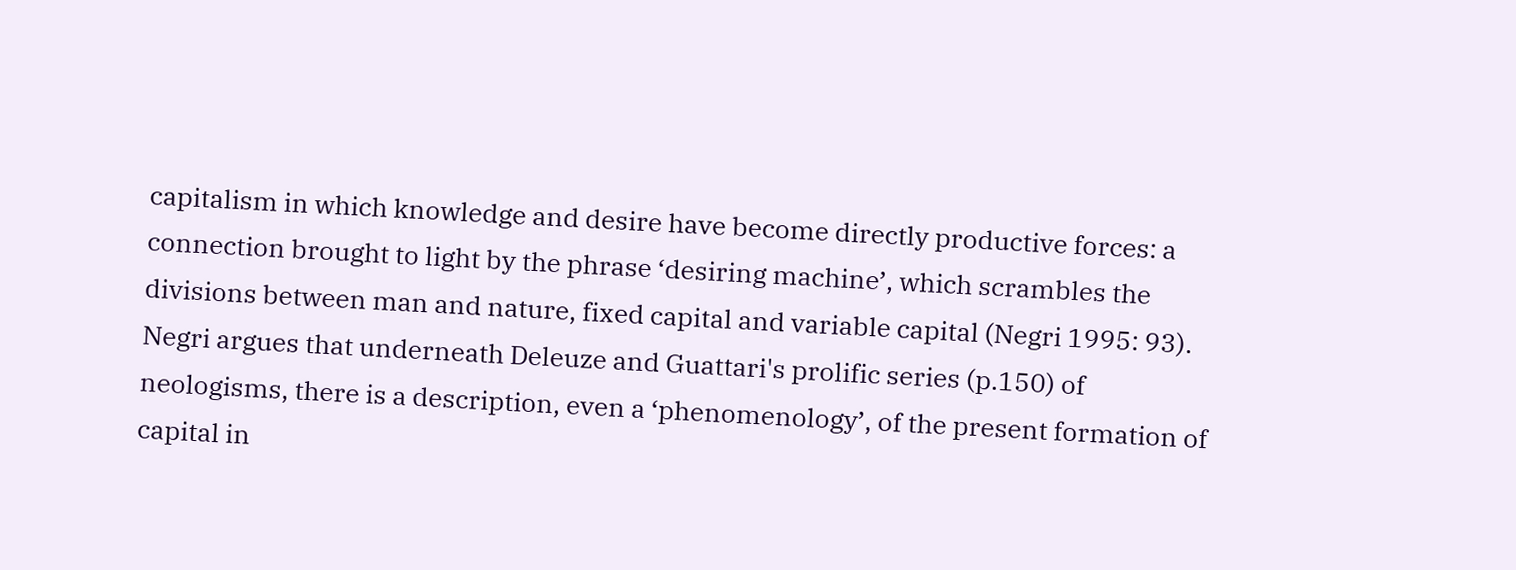capitalism in which knowledge and desire have become directly productive forces: a connection brought to light by the phrase ‘desiring machine’, which scrambles the divisions between man and nature, fixed capital and variable capital (Negri 1995: 93). Negri argues that underneath Deleuze and Guattari's prolific series (p.150) of neologisms, there is a description, even a ‘phenomenology’, of the present formation of capital in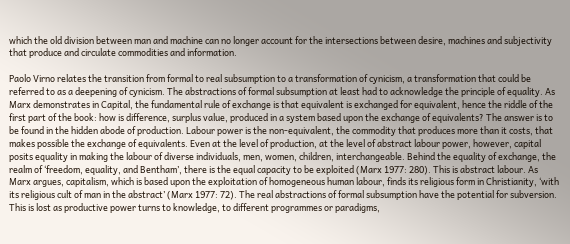which the old division between man and machine can no longer account for the intersections between desire, machines and subjectivity that produce and circulate commodities and information.

Paolo Virno relates the transition from formal to real subsumption to a transformation of cynicism, a transformation that could be referred to as a deepening of cynicism. The abstractions of formal subsumption at least had to acknowledge the principle of equality. As Marx demonstrates in Capital, the fundamental rule of exchange is that equivalent is exchanged for equivalent, hence the riddle of the first part of the book: how is difference, surplus value, produced in a system based upon the exchange of equivalents? The answer is to be found in the hidden abode of production. Labour power is the non-equivalent, the commodity that produces more than it costs, that makes possible the exchange of equivalents. Even at the level of production, at the level of abstract labour power, however, capital posits equality in making the labour of diverse individuals, men, women, children, interchangeable. Behind the equality of exchange, the realm of ‘freedom, equality, and Bentham’, there is the equal capacity to be exploited (Marx 1977: 280). This is abstract labour. As Marx argues, capitalism, which is based upon the exploitation of homogeneous human labour, finds its religious form in Christianity, ‘with its religious cult of man in the abstract’ (Marx 1977: 72). The real abstractions of formal subsumption have the potential for subversion. This is lost as productive power turns to knowledge, to different programmes or paradigms,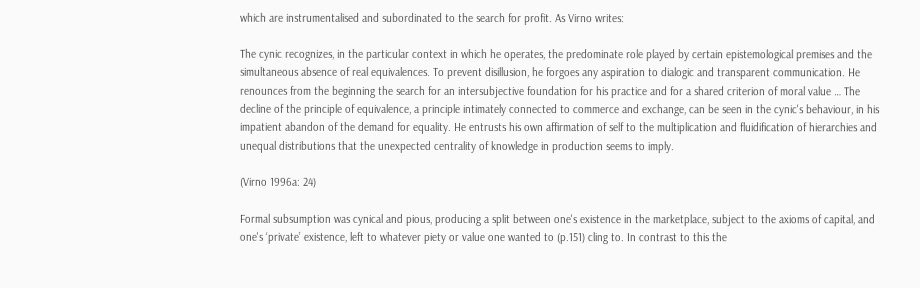which are instrumentalised and subordinated to the search for profit. As Virno writes:

The cynic recognizes, in the particular context in which he operates, the predominate role played by certain epistemological premises and the simultaneous absence of real equivalences. To prevent disillusion, he forgoes any aspiration to dialogic and transparent communication. He renounces from the beginning the search for an intersubjective foundation for his practice and for a shared criterion of moral value … The decline of the principle of equivalence, a principle intimately connected to commerce and exchange, can be seen in the cynic's behaviour, in his impatient abandon of the demand for equality. He entrusts his own affirmation of self to the multiplication and fluidification of hierarchies and unequal distributions that the unexpected centrality of knowledge in production seems to imply.

(Virno 1996a: 24)

Formal subsumption was cynical and pious, producing a split between one's existence in the marketplace, subject to the axioms of capital, and one's ‘private’ existence, left to whatever piety or value one wanted to (p.151) cling to. In contrast to this the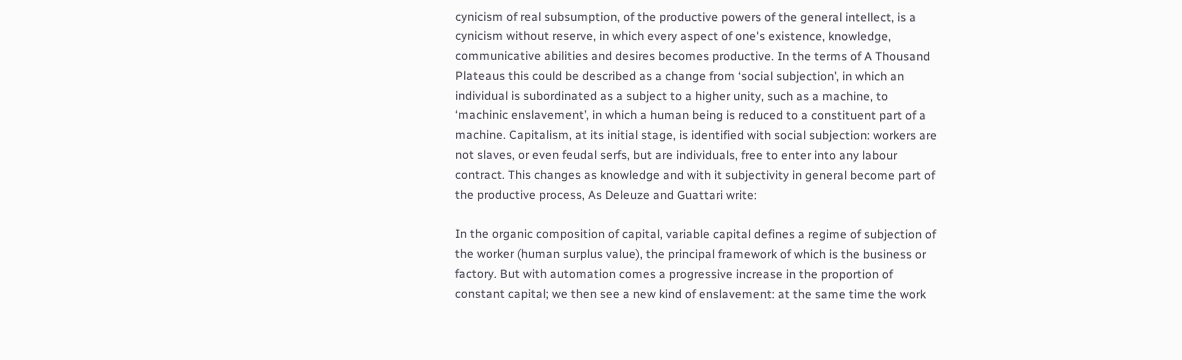cynicism of real subsumption, of the productive powers of the general intellect, is a cynicism without reserve, in which every aspect of one's existence, knowledge, communicative abilities and desires becomes productive. In the terms of A Thousand Plateaus this could be described as a change from ‘social subjection’, in which an individual is subordinated as a subject to a higher unity, such as a machine, to ‘machinic enslavement’, in which a human being is reduced to a constituent part of a machine. Capitalism, at its initial stage, is identified with social subjection: workers are not slaves, or even feudal serfs, but are individuals, free to enter into any labour contract. This changes as knowledge and with it subjectivity in general become part of the productive process, As Deleuze and Guattari write:

In the organic composition of capital, variable capital defines a regime of subjection of the worker (human surplus value), the principal framework of which is the business or factory. But with automation comes a progressive increase in the proportion of constant capital; we then see a new kind of enslavement: at the same time the work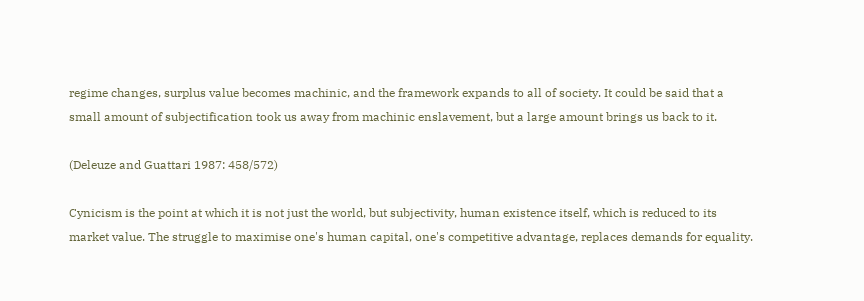regime changes, surplus value becomes machinic, and the framework expands to all of society. It could be said that a small amount of subjectification took us away from machinic enslavement, but a large amount brings us back to it.

(Deleuze and Guattari 1987: 458/572)

Cynicism is the point at which it is not just the world, but subjectivity, human existence itself, which is reduced to its market value. The struggle to maximise one's human capital, one's competitive advantage, replaces demands for equality.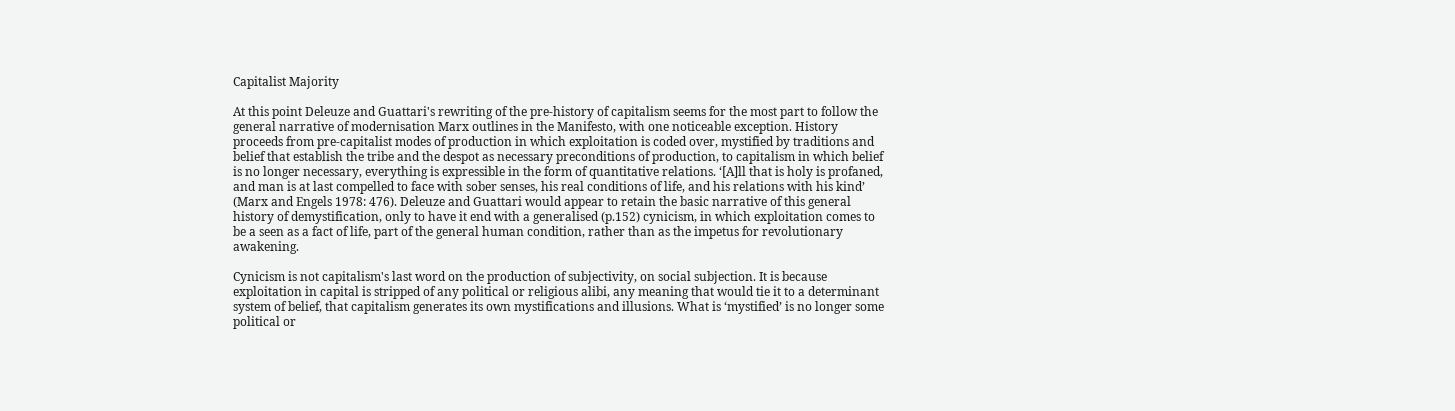Capitalist Majority

At this point Deleuze and Guattari's rewriting of the pre-history of capitalism seems for the most part to follow the general narrative of modernisation Marx outlines in the Manifesto, with one noticeable exception. History proceeds from pre-capitalist modes of production in which exploitation is coded over, mystified by traditions and belief that establish the tribe and the despot as necessary preconditions of production, to capitalism in which belief is no longer necessary, everything is expressible in the form of quantitative relations. ‘[A]ll that is holy is profaned, and man is at last compelled to face with sober senses, his real conditions of life, and his relations with his kind’ (Marx and Engels 1978: 476). Deleuze and Guattari would appear to retain the basic narrative of this general history of demystification, only to have it end with a generalised (p.152) cynicism, in which exploitation comes to be a seen as a fact of life, part of the general human condition, rather than as the impetus for revolutionary awakening.

Cynicism is not capitalism's last word on the production of subjectivity, on social subjection. It is because exploitation in capital is stripped of any political or religious alibi, any meaning that would tie it to a determinant system of belief, that capitalism generates its own mystifications and illusions. What is ‘mystified’ is no longer some political or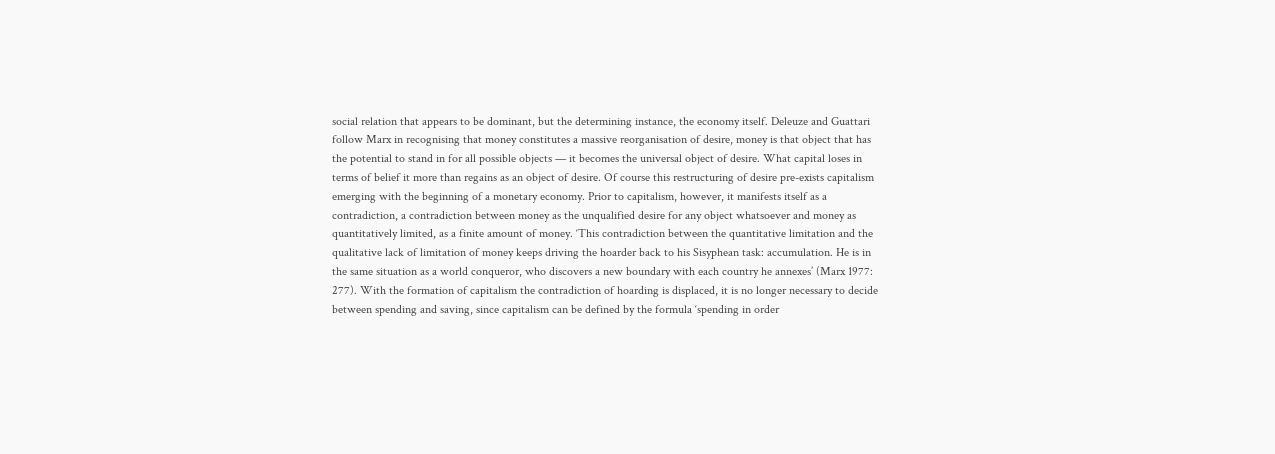social relation that appears to be dominant, but the determining instance, the economy itself. Deleuze and Guattari follow Marx in recognising that money constitutes a massive reorganisation of desire, money is that object that has the potential to stand in for all possible objects — it becomes the universal object of desire. What capital loses in terms of belief it more than regains as an object of desire. Of course this restructuring of desire pre-exists capitalism emerging with the beginning of a monetary economy. Prior to capitalism, however, it manifests itself as a contradiction, a contradiction between money as the unqualified desire for any object whatsoever and money as quantitatively limited, as a finite amount of money. ‘This contradiction between the quantitative limitation and the qualitative lack of limitation of money keeps driving the hoarder back to his Sisyphean task: accumulation. He is in the same situation as a world conqueror, who discovers a new boundary with each country he annexes’ (Marx 1977: 277). With the formation of capitalism the contradiction of hoarding is displaced, it is no longer necessary to decide between spending and saving, since capitalism can be defined by the formula ‘spending in order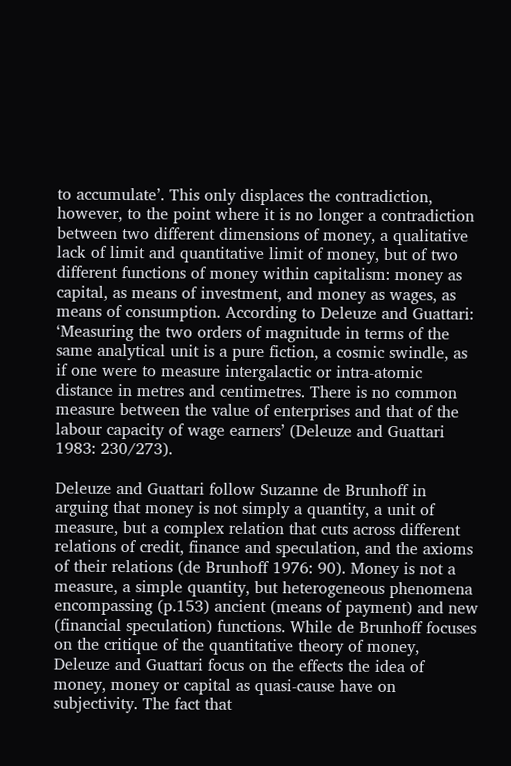to accumulate’. This only displaces the contradiction, however, to the point where it is no longer a contradiction between two different dimensions of money, a qualitative lack of limit and quantitative limit of money, but of two different functions of money within capitalism: money as capital, as means of investment, and money as wages, as means of consumption. According to Deleuze and Guattari: ‘Measuring the two orders of magnitude in terms of the same analytical unit is a pure fiction, a cosmic swindle, as if one were to measure intergalactic or intra-atomic distance in metres and centimetres. There is no common measure between the value of enterprises and that of the labour capacity of wage earners’ (Deleuze and Guattari 1983: 230/273).

Deleuze and Guattari follow Suzanne de Brunhoff in arguing that money is not simply a quantity, a unit of measure, but a complex relation that cuts across different relations of credit, finance and speculation, and the axioms of their relations (de Brunhoff 1976: 90). Money is not a measure, a simple quantity, but heterogeneous phenomena encompassing (p.153) ancient (means of payment) and new (financial speculation) functions. While de Brunhoff focuses on the critique of the quantitative theory of money, Deleuze and Guattari focus on the effects the idea of money, money or capital as quasi-cause have on subjectivity. The fact that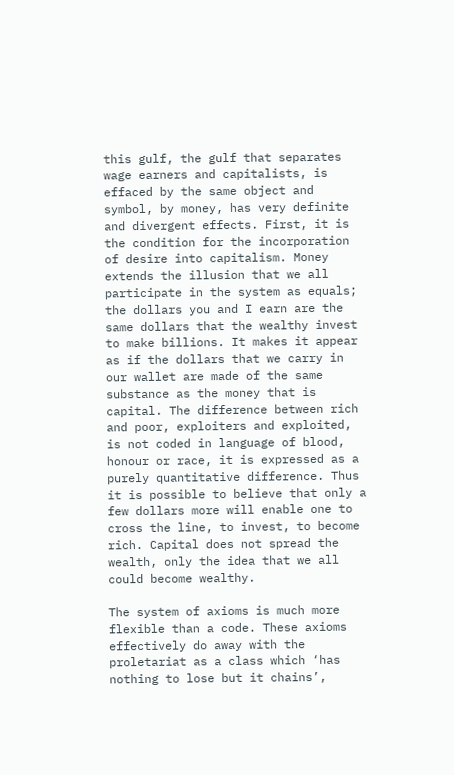this gulf, the gulf that separates wage earners and capitalists, is effaced by the same object and symbol, by money, has very definite and divergent effects. First, it is the condition for the incorporation of desire into capitalism. Money extends the illusion that we all participate in the system as equals; the dollars you and I earn are the same dollars that the wealthy invest to make billions. It makes it appear as if the dollars that we carry in our wallet are made of the same substance as the money that is capital. The difference between rich and poor, exploiters and exploited, is not coded in language of blood, honour or race, it is expressed as a purely quantitative difference. Thus it is possible to believe that only a few dollars more will enable one to cross the line, to invest, to become rich. Capital does not spread the wealth, only the idea that we all could become wealthy.

The system of axioms is much more flexible than a code. These axioms effectively do away with the proletariat as a class which ‘has nothing to lose but it chains’,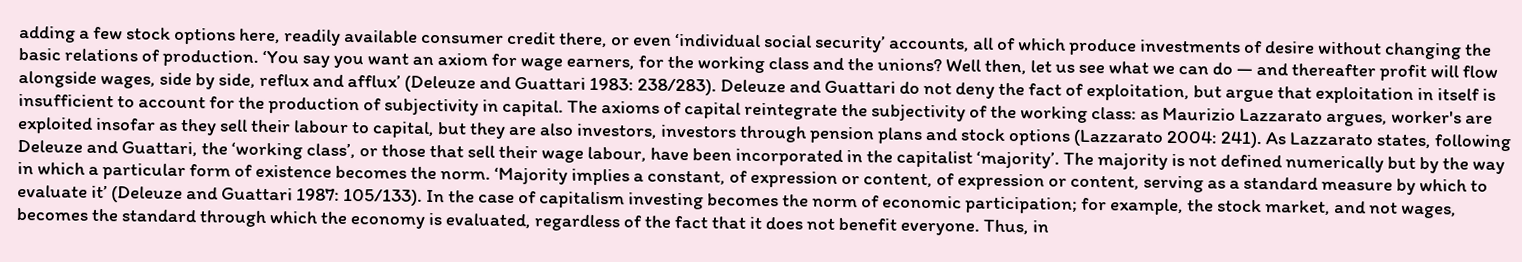adding a few stock options here, readily available consumer credit there, or even ‘individual social security’ accounts, all of which produce investments of desire without changing the basic relations of production. ‘You say you want an axiom for wage earners, for the working class and the unions? Well then, let us see what we can do — and thereafter profit will flow alongside wages, side by side, reflux and afflux’ (Deleuze and Guattari 1983: 238/283). Deleuze and Guattari do not deny the fact of exploitation, but argue that exploitation in itself is insufficient to account for the production of subjectivity in capital. The axioms of capital reintegrate the subjectivity of the working class: as Maurizio Lazzarato argues, worker's are exploited insofar as they sell their labour to capital, but they are also investors, investors through pension plans and stock options (Lazzarato 2004: 241). As Lazzarato states, following Deleuze and Guattari, the ‘working class’, or those that sell their wage labour, have been incorporated in the capitalist ‘majority’. The majority is not defined numerically but by the way in which a particular form of existence becomes the norm. ‘Majority implies a constant, of expression or content, of expression or content, serving as a standard measure by which to evaluate it’ (Deleuze and Guattari 1987: 105/133). In the case of capitalism investing becomes the norm of economic participation; for example, the stock market, and not wages, becomes the standard through which the economy is evaluated, regardless of the fact that it does not benefit everyone. Thus, in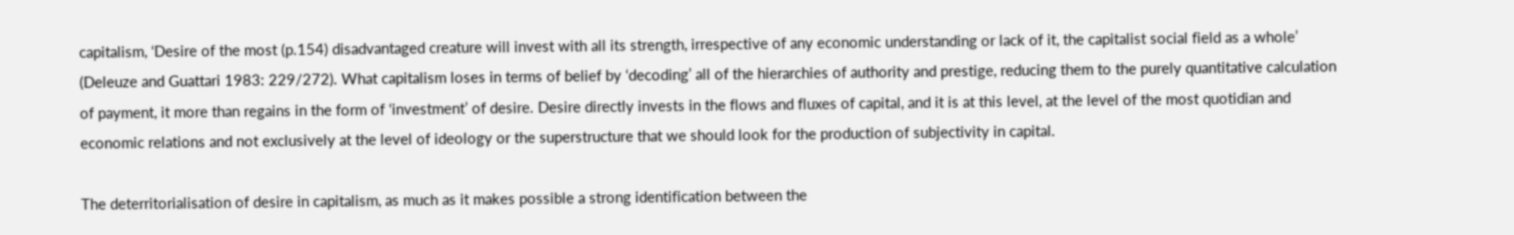capitalism, ‘Desire of the most (p.154) disadvantaged creature will invest with all its strength, irrespective of any economic understanding or lack of it, the capitalist social field as a whole’ (Deleuze and Guattari 1983: 229/272). What capitalism loses in terms of belief by ‘decoding’ all of the hierarchies of authority and prestige, reducing them to the purely quantitative calculation of payment, it more than regains in the form of ‘investment’ of desire. Desire directly invests in the flows and fluxes of capital, and it is at this level, at the level of the most quotidian and economic relations and not exclusively at the level of ideology or the superstructure that we should look for the production of subjectivity in capital.

The deterritorialisation of desire in capitalism, as much as it makes possible a strong identification between the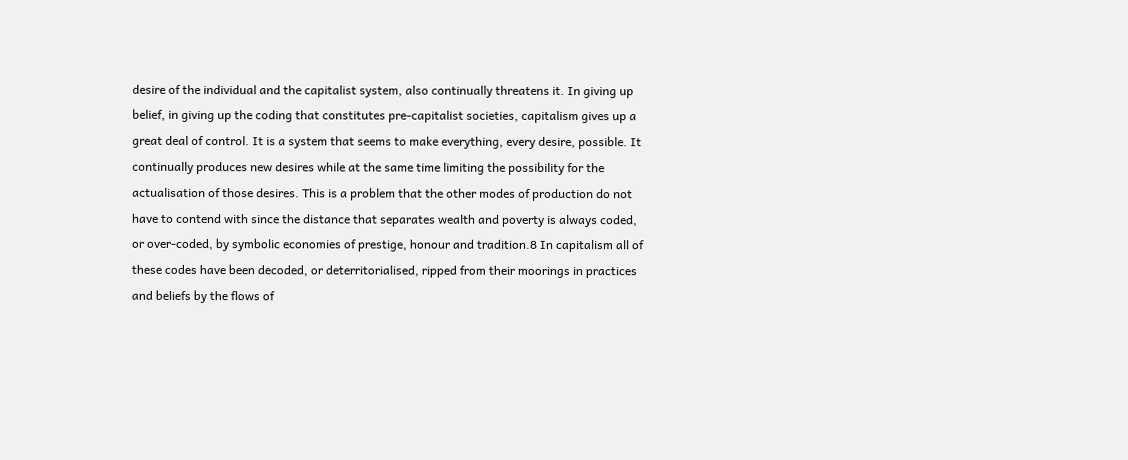desire of the individual and the capitalist system, also continually threatens it. In giving up belief, in giving up the coding that constitutes pre-capitalist societies, capitalism gives up a great deal of control. It is a system that seems to make everything, every desire, possible. It continually produces new desires while at the same time limiting the possibility for the actualisation of those desires. This is a problem that the other modes of production do not have to contend with since the distance that separates wealth and poverty is always coded, or over-coded, by symbolic economies of prestige, honour and tradition.8 In capitalism all of these codes have been decoded, or deterritorialised, ripped from their moorings in practices and beliefs by the flows of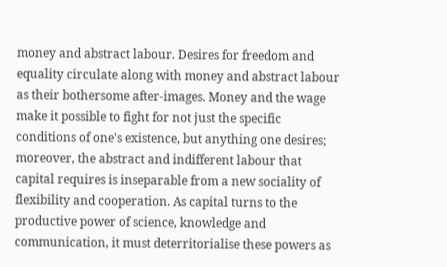money and abstract labour. Desires for freedom and equality circulate along with money and abstract labour as their bothersome after-images. Money and the wage make it possible to fight for not just the specific conditions of one's existence, but anything one desires; moreover, the abstract and indifferent labour that capital requires is inseparable from a new sociality of flexibility and cooperation. As capital turns to the productive power of science, knowledge and communication, it must deterritorialise these powers as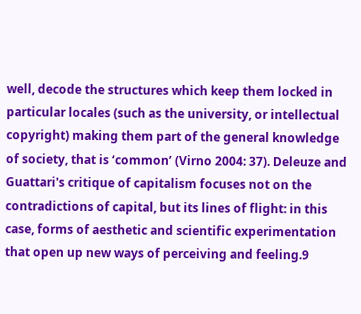well, decode the structures which keep them locked in particular locales (such as the university, or intellectual copyright) making them part of the general knowledge of society, that is ‘common’ (Virno 2004: 37). Deleuze and Guattari's critique of capitalism focuses not on the contradictions of capital, but its lines of flight: in this case, forms of aesthetic and scientific experimentation that open up new ways of perceiving and feeling.9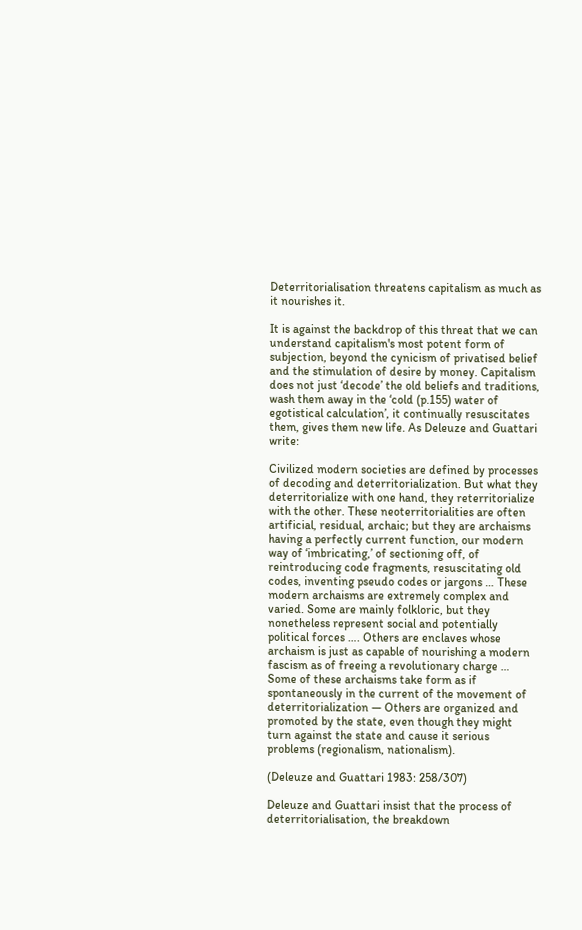Deterritorialisation threatens capitalism as much as it nourishes it.

It is against the backdrop of this threat that we can understand capitalism's most potent form of subjection, beyond the cynicism of privatised belief and the stimulation of desire by money. Capitalism does not just ‘decode’ the old beliefs and traditions, wash them away in the ‘cold (p.155) water of egotistical calculation’, it continually resuscitates them, gives them new life. As Deleuze and Guattari write:

Civilized modern societies are defined by processes of decoding and deterritorialization. But what they deterritorialize with one hand, they reterritorialize with the other. These neoterritorialities are often artificial, residual, archaic; but they are archaisms having a perfectly current function, our modern way of ‘imbricating,’ of sectioning off, of reintroducing code fragments, resuscitating old codes, inventing pseudo codes or jargons … These modern archaisms are extremely complex and varied. Some are mainly folkloric, but they nonetheless represent social and potentially political forces …. Others are enclaves whose archaism is just as capable of nourishing a modern fascism as of freeing a revolutionary charge … Some of these archaisms take form as if spontaneously in the current of the movement of deterritorialization — Others are organized and promoted by the state, even though they might turn against the state and cause it serious problems (regionalism, nationalism).

(Deleuze and Guattari 1983: 258/307)

Deleuze and Guattari insist that the process of deterritorialisation, the breakdown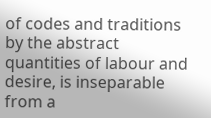of codes and traditions by the abstract quantities of labour and desire, is inseparable from a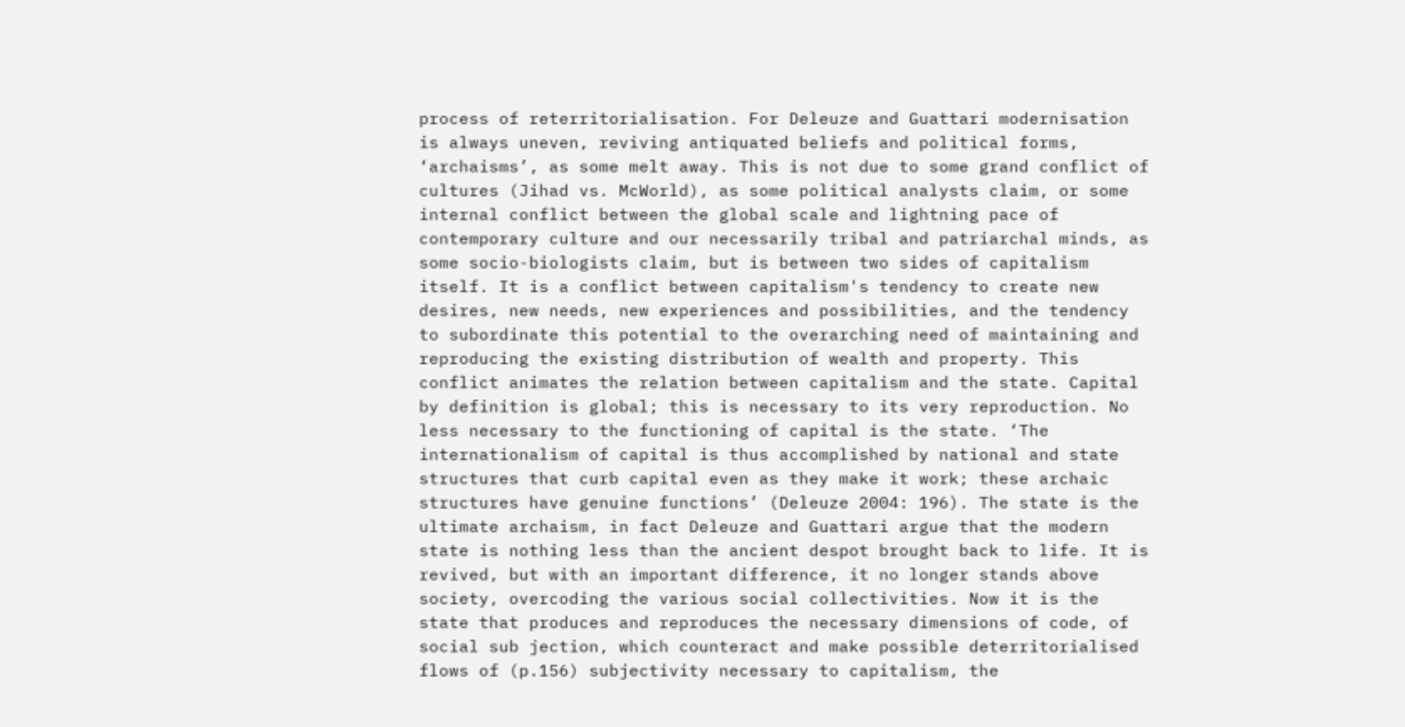process of reterritorialisation. For Deleuze and Guattari modernisation is always uneven, reviving antiquated beliefs and political forms, ‘archaisms’, as some melt away. This is not due to some grand conflict of cultures (Jihad vs. McWorld), as some political analysts claim, or some internal conflict between the global scale and lightning pace of contemporary culture and our necessarily tribal and patriarchal minds, as some socio-biologists claim, but is between two sides of capitalism itself. It is a conflict between capitalism's tendency to create new desires, new needs, new experiences and possibilities, and the tendency to subordinate this potential to the overarching need of maintaining and reproducing the existing distribution of wealth and property. This conflict animates the relation between capitalism and the state. Capital by definition is global; this is necessary to its very reproduction. No less necessary to the functioning of capital is the state. ‘The internationalism of capital is thus accomplished by national and state structures that curb capital even as they make it work; these archaic structures have genuine functions’ (Deleuze 2004: 196). The state is the ultimate archaism, in fact Deleuze and Guattari argue that the modern state is nothing less than the ancient despot brought back to life. It is revived, but with an important difference, it no longer stands above society, overcoding the various social collectivities. Now it is the state that produces and reproduces the necessary dimensions of code, of social sub jection, which counteract and make possible deterritorialised flows of (p.156) subjectivity necessary to capitalism, the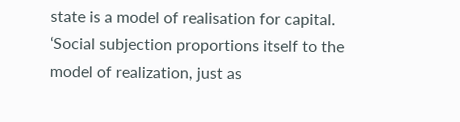state is a model of realisation for capital. ‘Social subjection proportions itself to the model of realization, just as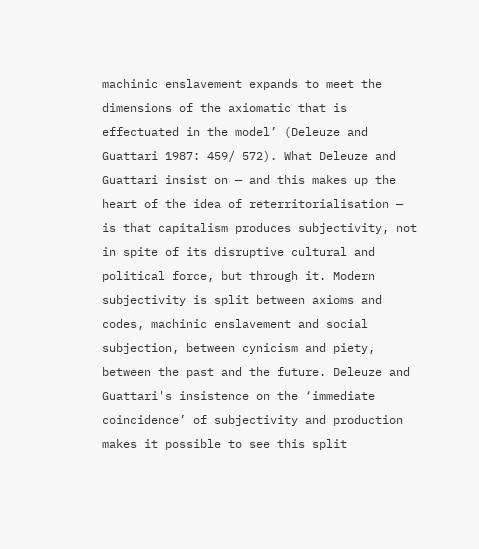machinic enslavement expands to meet the dimensions of the axiomatic that is effectuated in the model’ (Deleuze and Guattari 1987: 459/ 572). What Deleuze and Guattari insist on — and this makes up the heart of the idea of reterritorialisation — is that capitalism produces subjectivity, not in spite of its disruptive cultural and political force, but through it. Modern subjectivity is split between axioms and codes, machinic enslavement and social subjection, between cynicism and piety, between the past and the future. Deleuze and Guattari's insistence on the ‘immediate coincidence’ of subjectivity and production makes it possible to see this split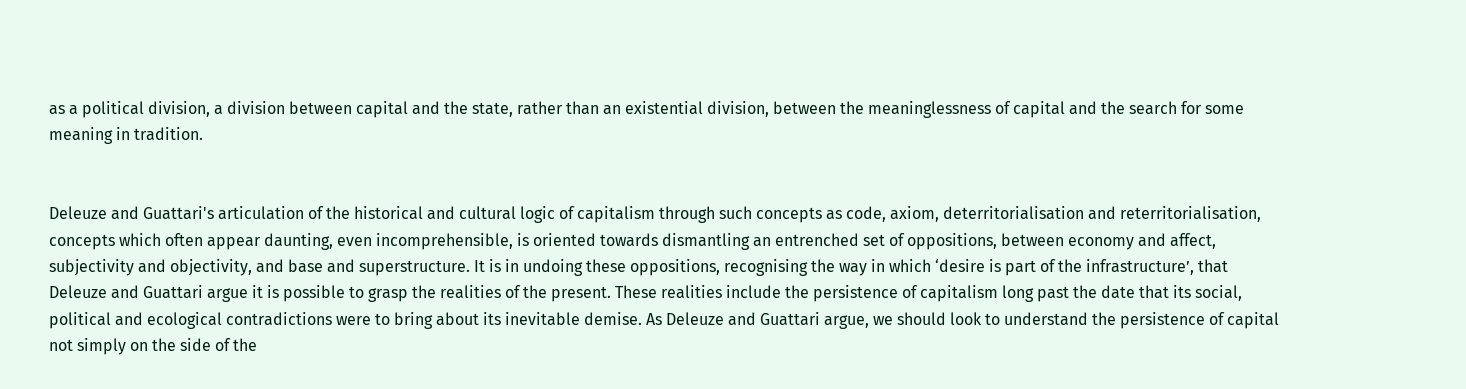as a political division, a division between capital and the state, rather than an existential division, between the meaninglessness of capital and the search for some meaning in tradition.


Deleuze and Guattari's articulation of the historical and cultural logic of capitalism through such concepts as code, axiom, deterritorialisation and reterritorialisation, concepts which often appear daunting, even incomprehensible, is oriented towards dismantling an entrenched set of oppositions, between economy and affect, subjectivity and objectivity, and base and superstructure. It is in undoing these oppositions, recognising the way in which ‘desire is part of the infrastructure’, that Deleuze and Guattari argue it is possible to grasp the realities of the present. These realities include the persistence of capitalism long past the date that its social, political and ecological contradictions were to bring about its inevitable demise. As Deleuze and Guattari argue, we should look to understand the persistence of capital not simply on the side of the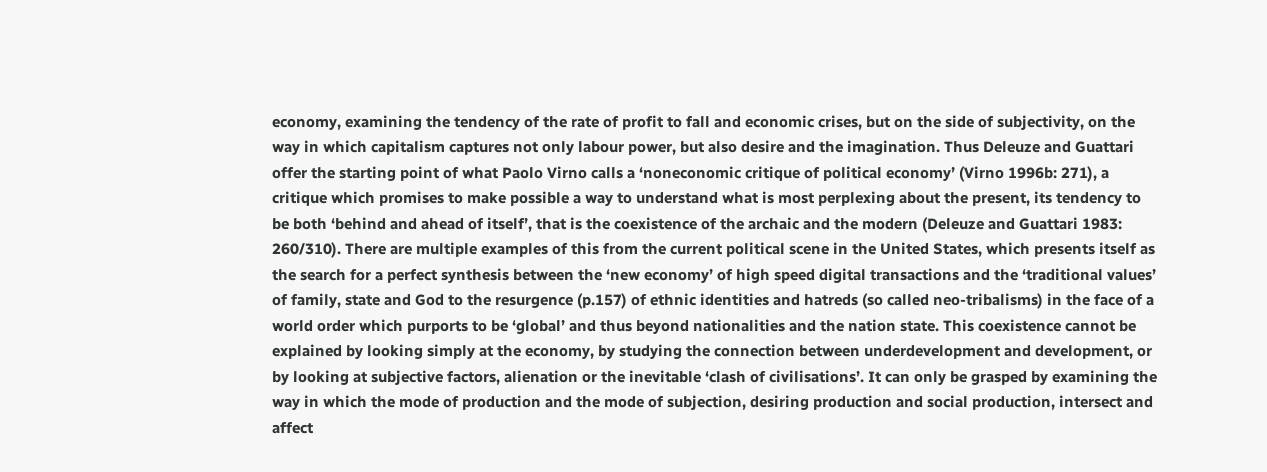economy, examining the tendency of the rate of profit to fall and economic crises, but on the side of subjectivity, on the way in which capitalism captures not only labour power, but also desire and the imagination. Thus Deleuze and Guattari offer the starting point of what Paolo Virno calls a ‘noneconomic critique of political economy’ (Virno 1996b: 271), a critique which promises to make possible a way to understand what is most perplexing about the present, its tendency to be both ‘behind and ahead of itself’, that is the coexistence of the archaic and the modern (Deleuze and Guattari 1983: 260/310). There are multiple examples of this from the current political scene in the United States, which presents itself as the search for a perfect synthesis between the ‘new economy’ of high speed digital transactions and the ‘traditional values’ of family, state and God to the resurgence (p.157) of ethnic identities and hatreds (so called neo-tribalisms) in the face of a world order which purports to be ‘global’ and thus beyond nationalities and the nation state. This coexistence cannot be explained by looking simply at the economy, by studying the connection between underdevelopment and development, or by looking at subjective factors, alienation or the inevitable ‘clash of civilisations’. It can only be grasped by examining the way in which the mode of production and the mode of subjection, desiring production and social production, intersect and affect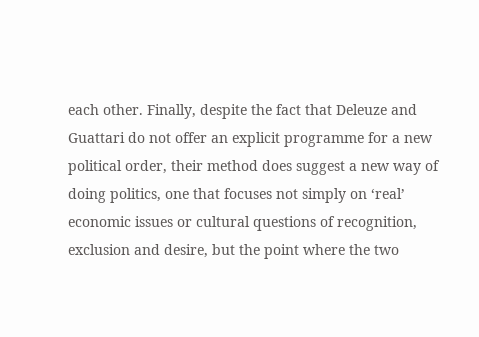each other. Finally, despite the fact that Deleuze and Guattari do not offer an explicit programme for a new political order, their method does suggest a new way of doing politics, one that focuses not simply on ‘real’ economic issues or cultural questions of recognition, exclusion and desire, but the point where the two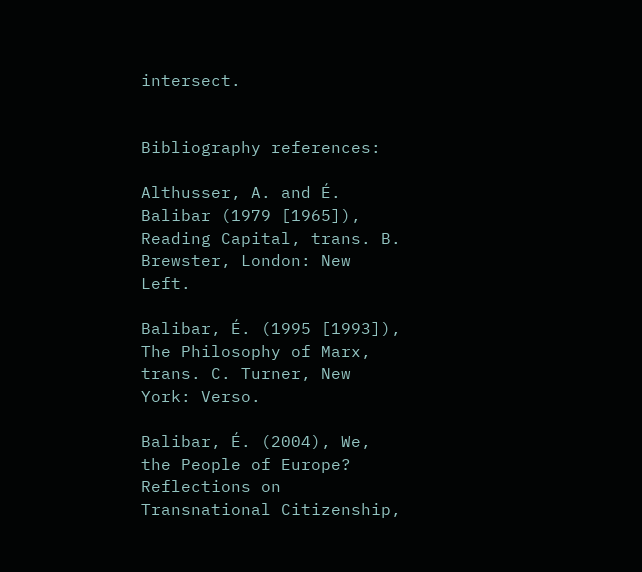intersect.


Bibliography references:

Althusser, A. and É. Balibar (1979 [1965]), Reading Capital, trans. B. Brewster, London: New Left.

Balibar, É. (1995 [1993]), The Philosophy of Marx, trans. C. Turner, New York: Verso.

Balibar, É. (2004), We, the People of Europe? Reflections on Transnational Citizenship,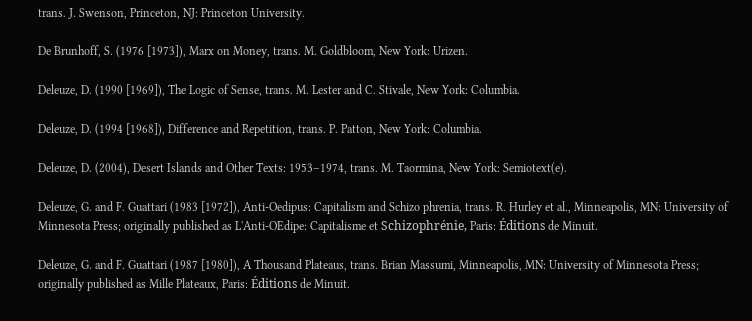trans. J. Swenson, Princeton, NJ: Princeton University.

De Brunhoff, S. (1976 [1973]), Marx on Money, trans. M. Goldbloom, New York: Urizen.

Deleuze, D. (1990 [1969]), The Logic of Sense, trans. M. Lester and C. Stivale, New York: Columbia.

Deleuze, D. (1994 [1968]), Difference and Repetition, trans. P. Patton, New York: Columbia.

Deleuze, D. (2004), Desert Islands and Other Texts: 1953–1974, trans. M. Taormina, New York: Semiotext(e).

Deleuze, G. and F. Guattari (1983 [1972]), Anti-Oedipus: Capitalism and Schizo phrenia, trans. R. Hurley et al., Minneapolis, MN: University of Minnesota Press; originally published as L'Anti-OEdipe: Capitalisme et Schizophrénie, Paris: Éditions de Minuit.

Deleuze, G. and F. Guattari (1987 [1980]), A Thousand Plateaus, trans. Brian Massumi, Minneapolis, MN: University of Minnesota Press; originally published as Mille Plateaux, Paris: Éditions de Minuit.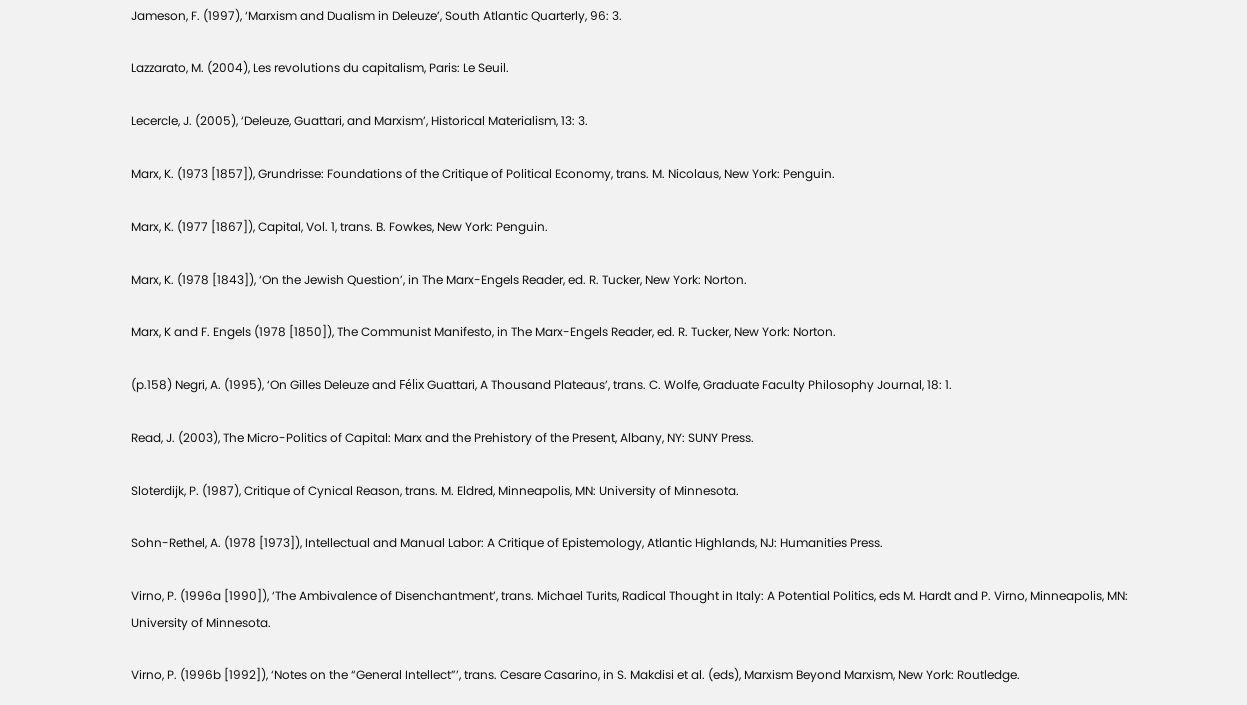Jameson, F. (1997), ‘Marxism and Dualism in Deleuze’, South Atlantic Quarterly, 96: 3.

Lazzarato, M. (2004), Les revolutions du capitalism, Paris: Le Seuil.

Lecercle, J. (2005), ‘Deleuze, Guattari, and Marxism’, Historical Materialism, 13: 3.

Marx, K. (1973 [1857]), Grundrisse: Foundations of the Critique of Political Economy, trans. M. Nicolaus, New York: Penguin.

Marx, K. (1977 [1867]), Capital, Vol. 1, trans. B. Fowkes, New York: Penguin.

Marx, K. (1978 [1843]), ‘On the Jewish Question’, in The Marx-Engels Reader, ed. R. Tucker, New York: Norton.

Marx, K and F. Engels (1978 [1850]), The Communist Manifesto, in The Marx-Engels Reader, ed. R. Tucker, New York: Norton.

(p.158) Negri, A. (1995), ‘On Gilles Deleuze and Félix Guattari, A Thousand Plateaus’, trans. C. Wolfe, Graduate Faculty Philosophy Journal, 18: 1.

Read, J. (2003), The Micro-Politics of Capital: Marx and the Prehistory of the Present, Albany, NY: SUNY Press.

Sloterdijk, P. (1987), Critique of Cynical Reason, trans. M. Eldred, Minneapolis, MN: University of Minnesota.

Sohn-Rethel, A. (1978 [1973]), Intellectual and Manual Labor: A Critique of Epistemology, Atlantic Highlands, NJ: Humanities Press.

Virno, P. (1996a [1990]), ‘The Ambivalence of Disenchantment’, trans. Michael Turits, Radical Thought in Italy: A Potential Politics, eds M. Hardt and P. Virno, Minneapolis, MN: University of Minnesota.

Virno, P. (1996b [1992]), ‘Notes on the “General Intellect”’, trans. Cesare Casarino, in S. Makdisi et al. (eds), Marxism Beyond Marxism, New York: Routledge.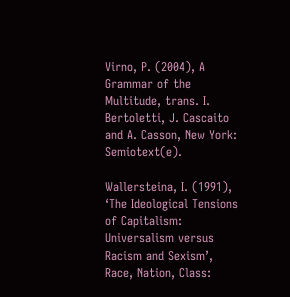Virno, P. (2004), A Grammar of the Multitude, trans. I. Bertoletti, J. Cascaito and A. Casson, New York: Semiotext(e).

Wallersteina, I. (1991), ‘The Ideological Tensions of Capitalism: Universalism versus Racism and Sexism’, Race, Nation, Class: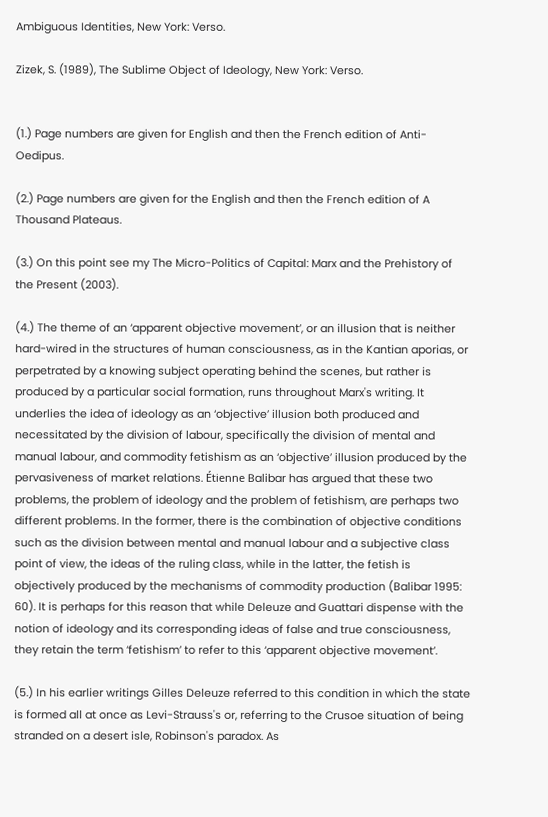Ambiguous Identities, New York: Verso.

Zizek, S. (1989), The Sublime Object of Ideology, New York: Verso.


(1.) Page numbers are given for English and then the French edition of Anti-Oedipus.

(2.) Page numbers are given for the English and then the French edition of A Thousand Plateaus.

(3.) On this point see my The Micro-Politics of Capital: Marx and the Prehistory of the Present (2003).

(4.) The theme of an ‘apparent objective movement’, or an illusion that is neither hard-wired in the structures of human consciousness, as in the Kantian aporias, or perpetrated by a knowing subject operating behind the scenes, but rather is produced by a particular social formation, runs throughout Marx's writing. It underlies the idea of ideology as an ‘objective’ illusion both produced and necessitated by the division of labour, specifically the division of mental and manual labour, and commodity fetishism as an ‘objective’ illusion produced by the pervasiveness of market relations. Étienne Balibar has argued that these two problems, the problem of ideology and the problem of fetishism, are perhaps two different problems. In the former, there is the combination of objective conditions such as the division between mental and manual labour and a subjective class point of view, the ideas of the ruling class, while in the latter, the fetish is objectively produced by the mechanisms of commodity production (Balibar 1995: 60). It is perhaps for this reason that while Deleuze and Guattari dispense with the notion of ideology and its corresponding ideas of false and true consciousness, they retain the term ‘fetishism’ to refer to this ‘apparent objective movement’.

(5.) In his earlier writings Gilles Deleuze referred to this condition in which the state is formed all at once as Levi-Strauss's or, referring to the Crusoe situation of being stranded on a desert isle, Robinson's paradox. As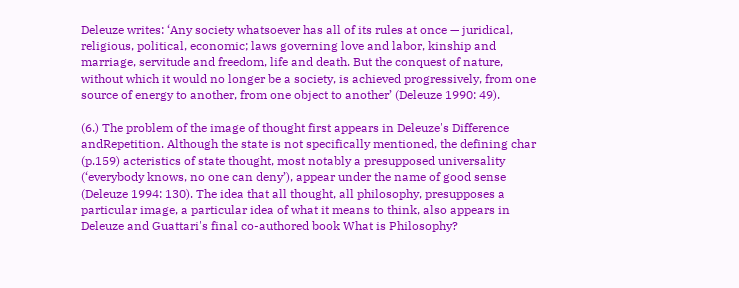Deleuze writes: ‘Any society whatsoever has all of its rules at once — juridical, religious, political, economic; laws governing love and labor, kinship and marriage, servitude and freedom, life and death. But the conquest of nature, without which it would no longer be a society, is achieved progressively, from one source of energy to another, from one object to another’ (Deleuze 1990: 49).

(6.) The problem of the image of thought first appears in Deleuze's Difference andRepetition. Although the state is not specifically mentioned, the defining char (p.159) acteristics of state thought, most notably a presupposed universality (‘everybody knows, no one can deny’), appear under the name of good sense (Deleuze 1994: 130). The idea that all thought, all philosophy, presupposes a particular image, a particular idea of what it means to think, also appears in Deleuze and Guattari's final co-authored book What is Philosophy?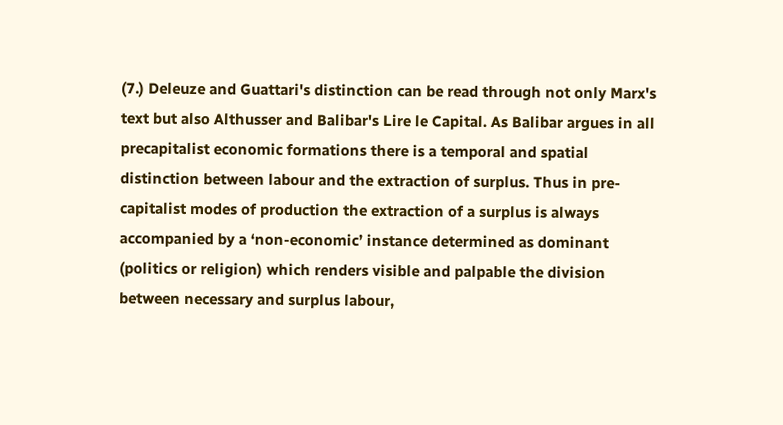(7.) Deleuze and Guattari's distinction can be read through not only Marx's text but also Althusser and Balibar's Lire le Capital. As Balibar argues in all precapitalist economic formations there is a temporal and spatial distinction between labour and the extraction of surplus. Thus in pre-capitalist modes of production the extraction of a surplus is always accompanied by a ‘non-economic’ instance determined as dominant (politics or religion) which renders visible and palpable the division between necessary and surplus labour,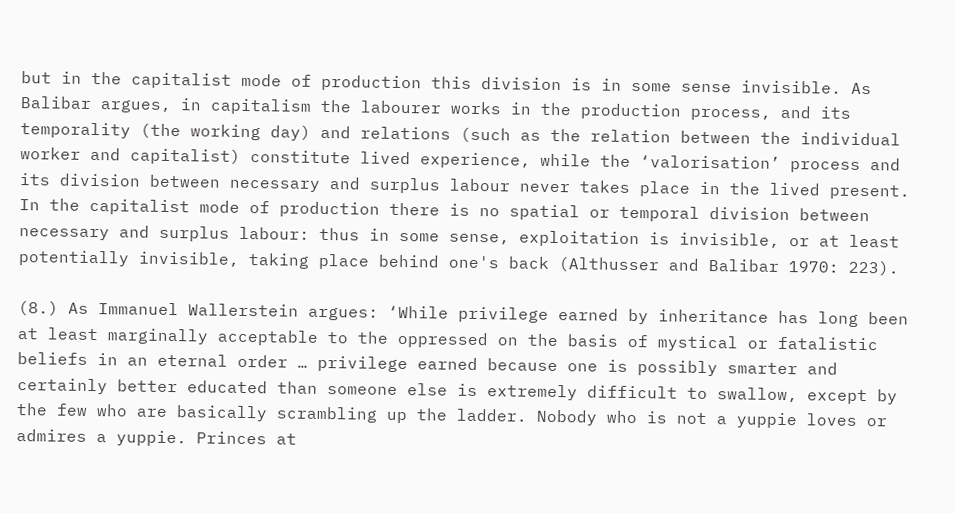but in the capitalist mode of production this division is in some sense invisible. As Balibar argues, in capitalism the labourer works in the production process, and its temporality (the working day) and relations (such as the relation between the individual worker and capitalist) constitute lived experience, while the ‘valorisation’ process and its division between necessary and surplus labour never takes place in the lived present. In the capitalist mode of production there is no spatial or temporal division between necessary and surplus labour: thus in some sense, exploitation is invisible, or at least potentially invisible, taking place behind one's back (Althusser and Balibar 1970: 223).

(8.) As Immanuel Wallerstein argues: ‘While privilege earned by inheritance has long been at least marginally acceptable to the oppressed on the basis of mystical or fatalistic beliefs in an eternal order … privilege earned because one is possibly smarter and certainly better educated than someone else is extremely difficult to swallow, except by the few who are basically scrambling up the ladder. Nobody who is not a yuppie loves or admires a yuppie. Princes at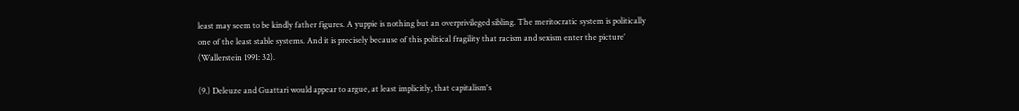least may seem to be kindly father figures. A yuppie is nothing but an overprivileged sibling. The meritocratic system is politically one of the least stable systems. And it is precisely because of this political fragility that racism and sexism enter the picture’ (Wallerstein 1991: 32).

(9.) Deleuze and Guattari would appear to argue, at least implicitly, that capitalism's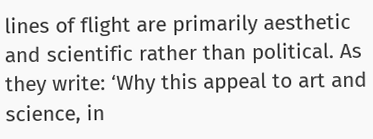lines of flight are primarily aesthetic and scientific rather than political. As they write: ‘Why this appeal to art and science, in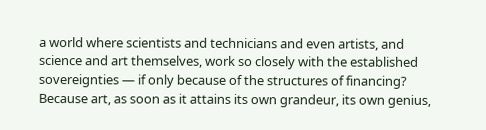a world where scientists and technicians and even artists, and science and art themselves, work so closely with the established sovereignties — if only because of the structures of financing? Because art, as soon as it attains its own grandeur, its own genius,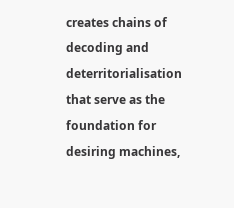creates chains of decoding and deterritorialisation that serve as the foundation for desiring machines,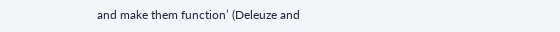and make them function’ (Deleuze and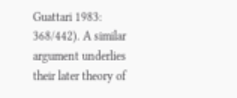Guattari 1983: 368/442). A similar argument underlies their later theory of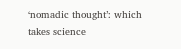‘nomadic thought’: which takes science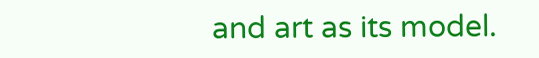and art as its model.